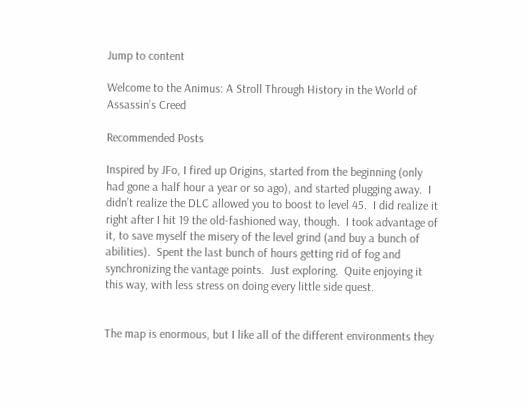Jump to content

Welcome to the Animus: A Stroll Through History in the World of Assassin’s Creed

Recommended Posts

Inspired by JFo, I fired up Origins, started from the beginning (only had gone a half hour a year or so ago), and started plugging away.  I didn’t realize the DLC allowed you to boost to level 45.  I did realize it right after I hit 19 the old-fashioned way, though.  I took advantage of it, to save myself the misery of the level grind (and buy a bunch of abilities).  Spent the last bunch of hours getting rid of fog and synchronizing the vantage points.  Just exploring.  Quite enjoying it this way, with less stress on doing every little side quest.


The map is enormous, but I like all of the different environments they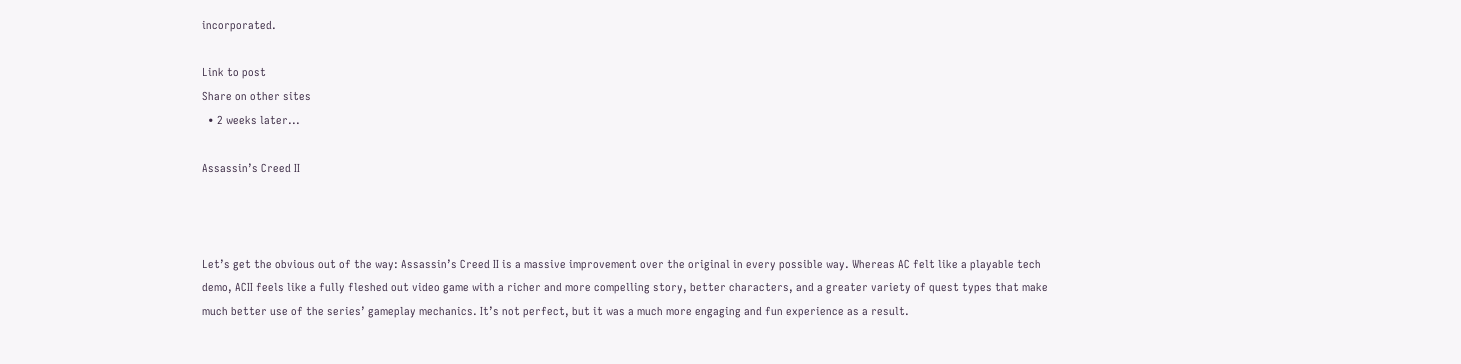incorporated.

Link to post
Share on other sites
  • 2 weeks later...

Assassin’s Creed II



Let’s get the obvious out of the way: Assassin’s Creed II is a massive improvement over the original in every possible way. Whereas AC felt like a playable tech demo, ACII feels like a fully fleshed out video game with a richer and more compelling story, better characters, and a greater variety of quest types that make much better use of the series’ gameplay mechanics. It’s not perfect, but it was a much more engaging and fun experience as a result.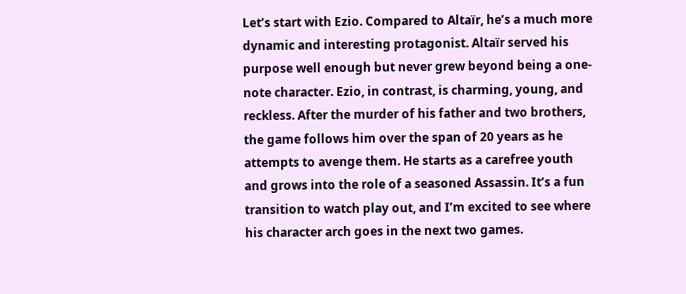Let’s start with Ezio. Compared to Altaïr, he’s a much more dynamic and interesting protagonist. Altaïr served his purpose well enough but never grew beyond being a one-note character. Ezio, in contrast, is charming, young, and reckless. After the murder of his father and two brothers, the game follows him over the span of 20 years as he attempts to avenge them. He starts as a carefree youth and grows into the role of a seasoned Assassin. It’s a fun transition to watch play out, and I’m excited to see where his character arch goes in the next two games.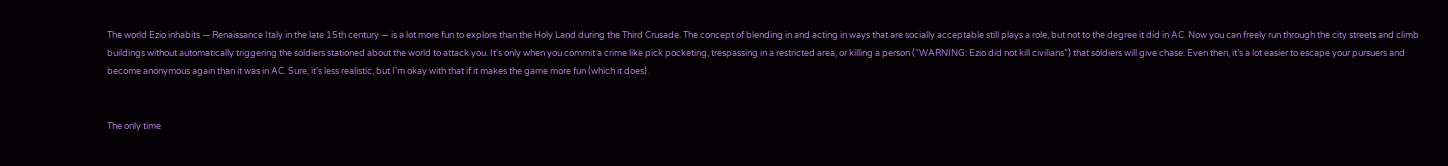The world Ezio inhabits — Renaissance Italy in the late 15th century — is a lot more fun to explore than the Holy Land during the Third Crusade. The concept of blending in and acting in ways that are socially acceptable still plays a role, but not to the degree it did in AC. Now you can freely run through the city streets and climb buildings without automatically triggering the soldiers stationed about the world to attack you. It’s only when you commit a crime like pick pocketing, trespassing in a restricted area, or killing a person (“WARNING: Ezio did not kill civilians”) that soldiers will give chase. Even then, it’s a lot easier to escape your pursuers and become anonymous again than it was in AC. Sure, it’s less realistic, but I’m okay with that if it makes the game more fun (which it does).


The only time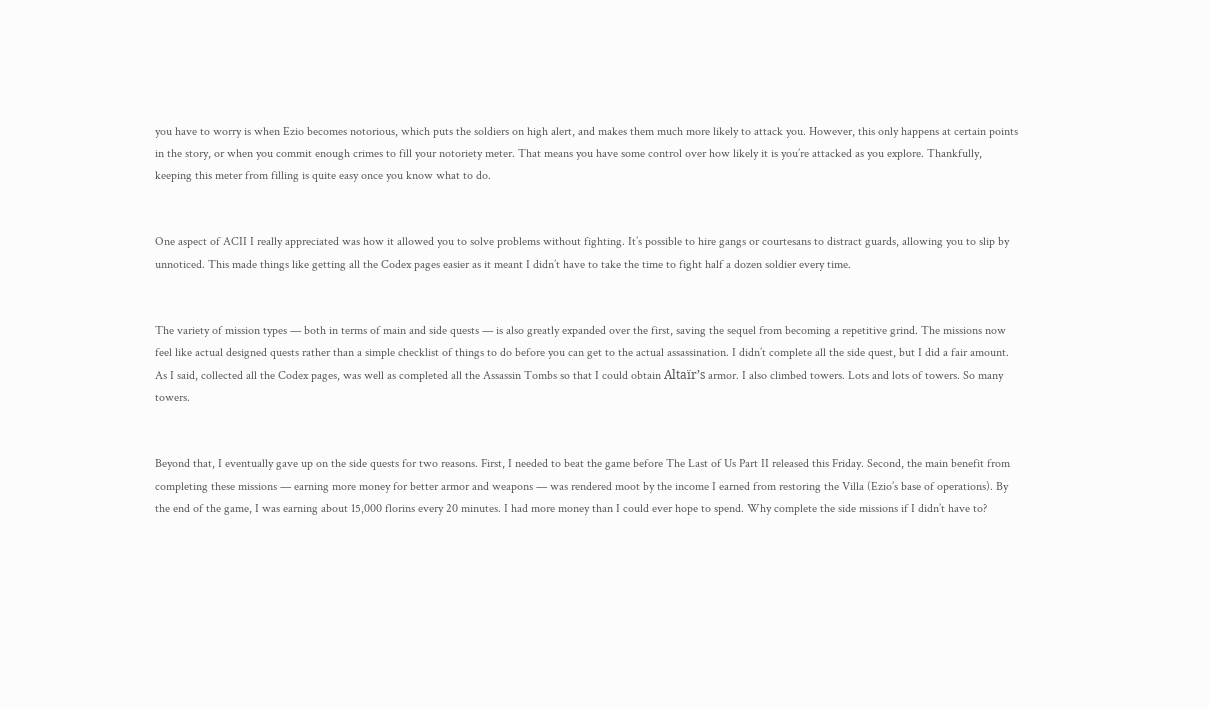you have to worry is when Ezio becomes notorious, which puts the soldiers on high alert, and makes them much more likely to attack you. However, this only happens at certain points in the story, or when you commit enough crimes to fill your notoriety meter. That means you have some control over how likely it is you’re attacked as you explore. Thankfully, keeping this meter from filling is quite easy once you know what to do.


One aspect of ACII I really appreciated was how it allowed you to solve problems without fighting. It’s possible to hire gangs or courtesans to distract guards, allowing you to slip by unnoticed. This made things like getting all the Codex pages easier as it meant I didn’t have to take the time to fight half a dozen soldier every time.


The variety of mission types — both in terms of main and side quests — is also greatly expanded over the first, saving the sequel from becoming a repetitive grind. The missions now feel like actual designed quests rather than a simple checklist of things to do before you can get to the actual assassination. I didn’t complete all the side quest, but I did a fair amount. As I said, collected all the Codex pages, was well as completed all the Assassin Tombs so that I could obtain Altaïr’s armor. I also climbed towers. Lots and lots of towers. So many towers.


Beyond that, I eventually gave up on the side quests for two reasons. First, I needed to beat the game before The Last of Us Part II released this Friday. Second, the main benefit from completing these missions — earning more money for better armor and weapons — was rendered moot by the income I earned from restoring the Villa (Ezio’s base of operations). By the end of the game, I was earning about 15,000 florins every 20 minutes. I had more money than I could ever hope to spend. Why complete the side missions if I didn’t have to?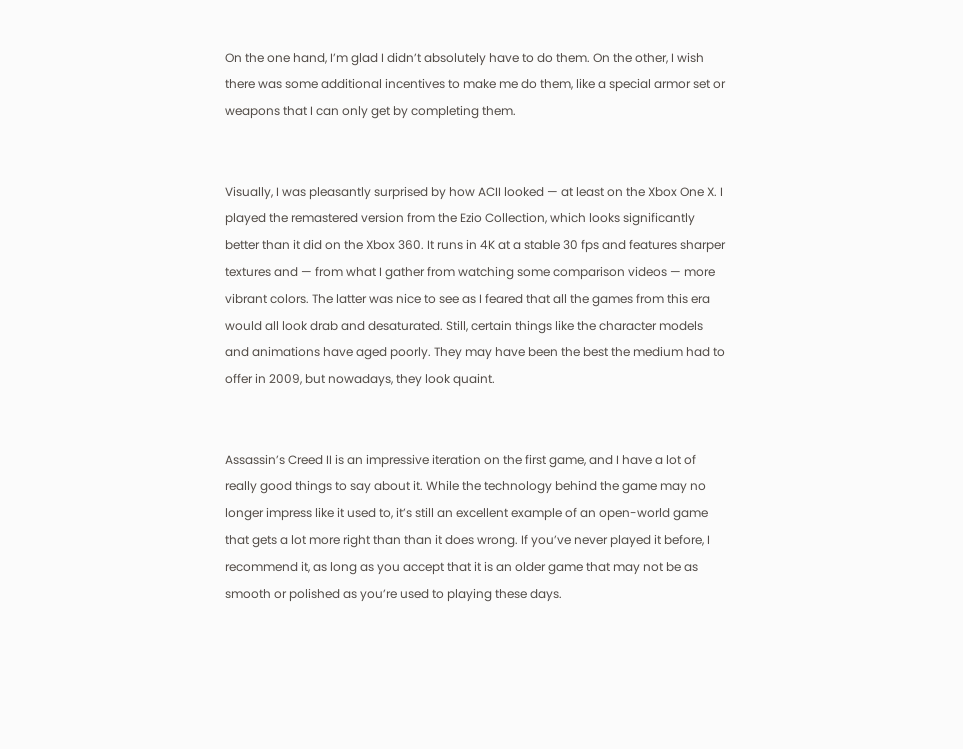On the one hand, I’m glad I didn’t absolutely have to do them. On the other, I wish there was some additional incentives to make me do them, like a special armor set or weapons that I can only get by completing them.


Visually, I was pleasantly surprised by how ACII looked — at least on the Xbox One X. I played the remastered version from the Ezio Collection, which looks significantly better than it did on the Xbox 360. It runs in 4K at a stable 30 fps and features sharper textures and — from what I gather from watching some comparison videos — more vibrant colors. The latter was nice to see as I feared that all the games from this era would all look drab and desaturated. Still, certain things like the character models and animations have aged poorly. They may have been the best the medium had to offer in 2009, but nowadays, they look quaint.


Assassin’s Creed II is an impressive iteration on the first game, and I have a lot of really good things to say about it. While the technology behind the game may no longer impress like it used to, it’s still an excellent example of an open-world game that gets a lot more right than than it does wrong. If you’ve never played it before, I recommend it, as long as you accept that it is an older game that may not be as smooth or polished as you’re used to playing these days.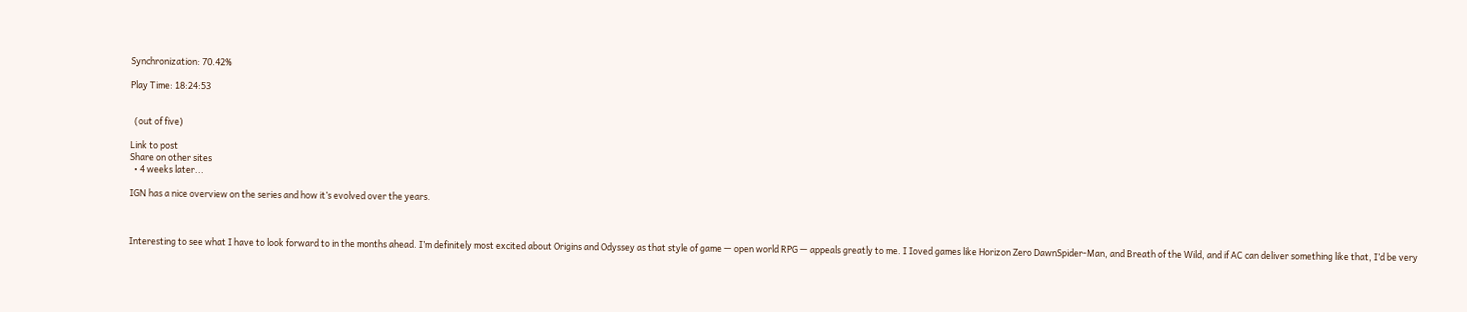Synchronization: 70.42%

Play Time: 18:24:53


  (out of five)

Link to post
Share on other sites
  • 4 weeks later...

IGN has a nice overview on the series and how it’s evolved over the years.



Interesting to see what I have to look forward to in the months ahead. I’m definitely most excited about Origins and Odyssey as that style of game — open world RPG — appeals greatly to me. I Ioved games like Horizon Zero DawnSpider-Man, and Breath of the Wild, and if AC can deliver something like that, I’d be very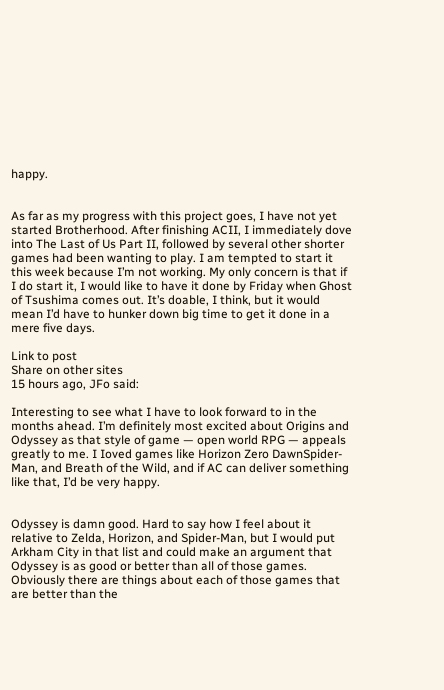happy.


As far as my progress with this project goes, I have not yet started Brotherhood. After finishing ACII, I immediately dove into The Last of Us Part II, followed by several other shorter games had been wanting to play. I am tempted to start it this week because I’m not working. My only concern is that if I do start it, I would like to have it done by Friday when Ghost of Tsushima comes out. It’s doable, I think, but it would mean I’d have to hunker down big time to get it done in a mere five days.

Link to post
Share on other sites
15 hours ago, JFo said:

Interesting to see what I have to look forward to in the months ahead. I’m definitely most excited about Origins and Odyssey as that style of game — open world RPG — appeals greatly to me. I Ioved games like Horizon Zero DawnSpider-Man, and Breath of the Wild, and if AC can deliver something like that, I’d be very happy.


Odyssey is damn good. Hard to say how I feel about it relative to Zelda, Horizon, and Spider-Man, but I would put Arkham City in that list and could make an argument that Odyssey is as good or better than all of those games. Obviously there are things about each of those games that are better than the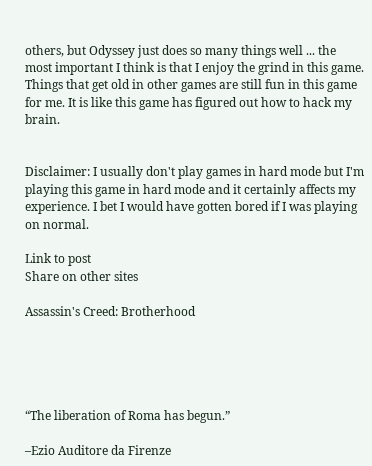others, but Odyssey just does so many things well ... the most important I think is that I enjoy the grind in this game. Things that get old in other games are still fun in this game for me. It is like this game has figured out how to hack my brain.


Disclaimer: I usually don't play games in hard mode but I'm playing this game in hard mode and it certainly affects my experience. I bet I would have gotten bored if I was playing on normal.

Link to post
Share on other sites

Assassin's Creed: Brotherhood





“The liberation of Roma has begun.”

–Ezio Auditore da Firenze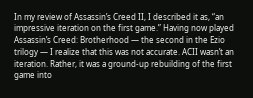In my review of Assassin’s Creed II, I described it as, “an impressive iteration on the first game.” Having now played Assassin’s Creed: Brotherhood — the second in the Ezio trilogy — I realize that this was not accurate. ACII wasn’t an iteration. Rather, it was a ground-up rebuilding of the first game into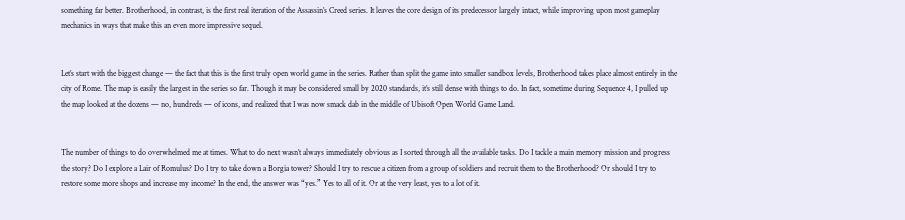something far better. Brotherhood, in contrast, is the first real iteration of the Assassin’s Creed series. It leaves the core design of its predecessor largely intact, while improving upon most gameplay mechanics in ways that make this an even more impressive sequel.


Let’s start with the biggest change — the fact that this is the first truly open world game in the series. Rather than split the game into smaller sandbox levels, Brotherhood takes place almost entirely in the city of Rome. The map is easily the largest in the series so far. Though it may be considered small by 2020 standards, it’s still dense with things to do. In fact, sometime during Sequence 4, I pulled up the map looked at the dozens — no, hundreds — of icons, and realized that I was now smack dab in the middle of Ubisoft Open World Game Land.


The number of things to do overwhelmed me at times. What to do next wasn’t always immediately obvious as I sorted through all the available tasks. Do I tackle a main memory mission and progress the story? Do I explore a Lair of Romulus? Do I try to take down a Borgia tower? Should I try to rescue a citizen from a group of soldiers and recruit them to the Brotherhood? Or should I try to restore some more shops and increase my income? In the end, the answer was “yes.” Yes to all of it. Or at the very least, yes to a lot of it.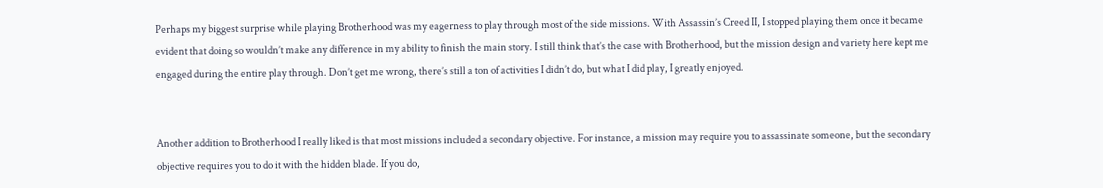Perhaps my biggest surprise while playing Brotherhood was my eagerness to play through most of the side missions. With Assassin’s Creed II, I stopped playing them once it became evident that doing so wouldn’t make any difference in my ability to finish the main story. I still think that’s the case with Brotherhood, but the mission design and variety here kept me engaged during the entire play through. Don’t get me wrong, there’s still a ton of activities I didn’t do, but what I did play, I greatly enjoyed.


Another addition to Brotherhood I really liked is that most missions included a secondary objective. For instance, a mission may require you to assassinate someone, but the secondary objective requires you to do it with the hidden blade. If you do,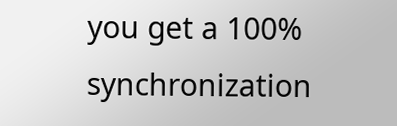you get a 100% synchronization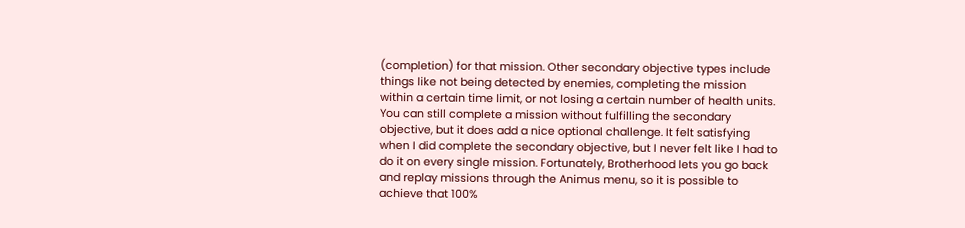(completion) for that mission. Other secondary objective types include things like not being detected by enemies, completing the mission within a certain time limit, or not losing a certain number of health units. You can still complete a mission without fulfilling the secondary objective, but it does add a nice optional challenge. It felt satisfying when I did complete the secondary objective, but I never felt like I had to do it on every single mission. Fortunately, Brotherhood lets you go back and replay missions through the Animus menu, so it is possible to achieve that 100%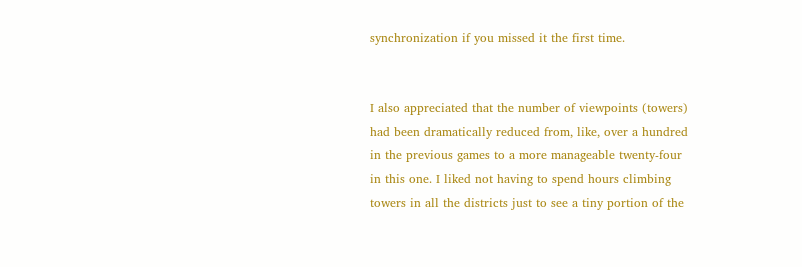synchronization if you missed it the first time.


I also appreciated that the number of viewpoints (towers) had been dramatically reduced from, like, over a hundred in the previous games to a more manageable twenty-four in this one. I liked not having to spend hours climbing towers in all the districts just to see a tiny portion of the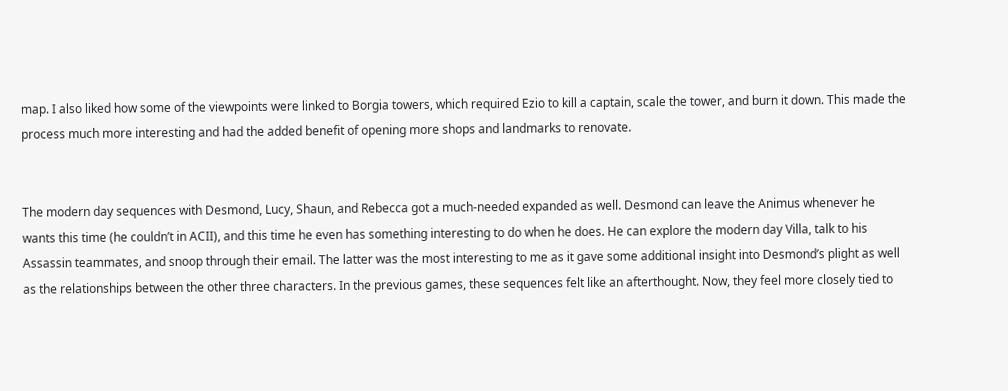map. I also liked how some of the viewpoints were linked to Borgia towers, which required Ezio to kill a captain, scale the tower, and burn it down. This made the process much more interesting and had the added benefit of opening more shops and landmarks to renovate.


The modern day sequences with Desmond, Lucy, Shaun, and Rebecca got a much-needed expanded as well. Desmond can leave the Animus whenever he wants this time (he couldn’t in ACII), and this time he even has something interesting to do when he does. He can explore the modern day Villa, talk to his Assassin teammates, and snoop through their email. The latter was the most interesting to me as it gave some additional insight into Desmond’s plight as well as the relationships between the other three characters. In the previous games, these sequences felt like an afterthought. Now, they feel more closely tied to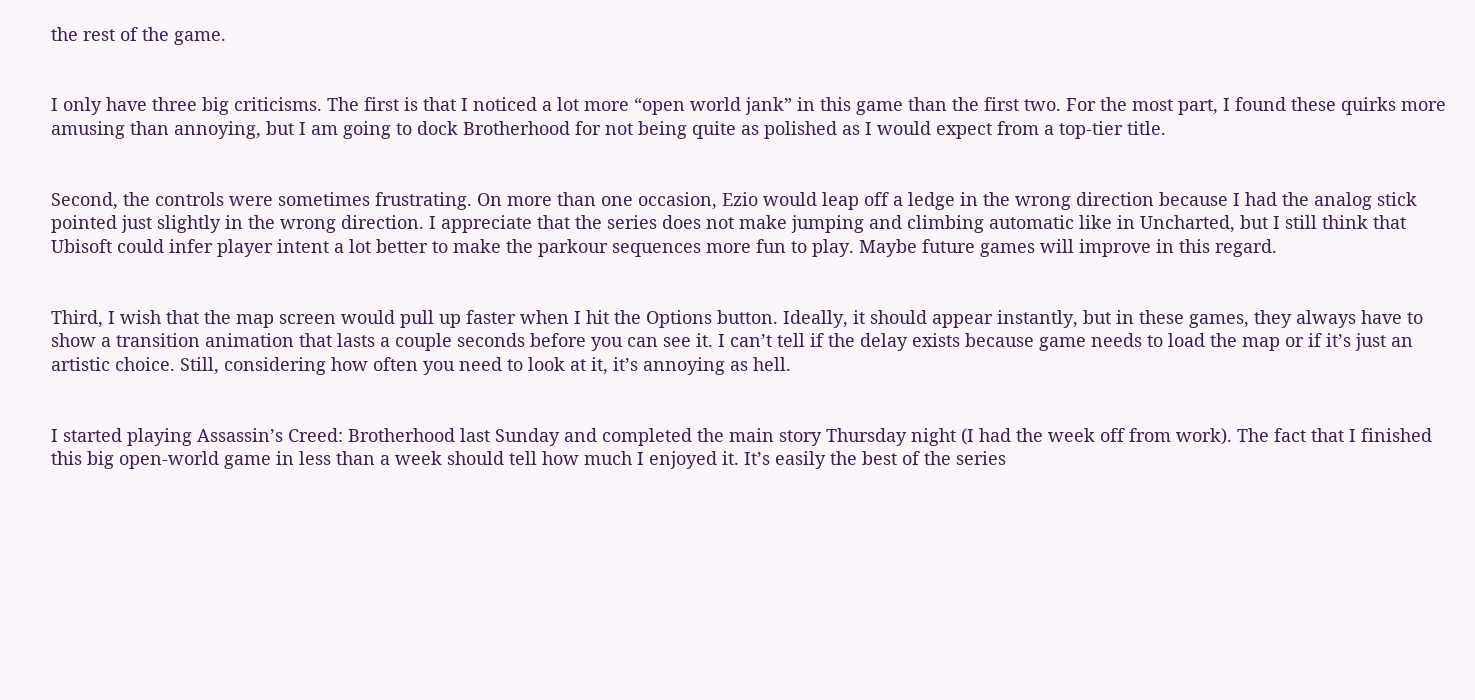the rest of the game.


I only have three big criticisms. The first is that I noticed a lot more “open world jank” in this game than the first two. For the most part, I found these quirks more amusing than annoying, but I am going to dock Brotherhood for not being quite as polished as I would expect from a top-tier title.


Second, the controls were sometimes frustrating. On more than one occasion, Ezio would leap off a ledge in the wrong direction because I had the analog stick pointed just slightly in the wrong direction. I appreciate that the series does not make jumping and climbing automatic like in Uncharted, but I still think that Ubisoft could infer player intent a lot better to make the parkour sequences more fun to play. Maybe future games will improve in this regard.


Third, I wish that the map screen would pull up faster when I hit the Options button. Ideally, it should appear instantly, but in these games, they always have to show a transition animation that lasts a couple seconds before you can see it. I can’t tell if the delay exists because game needs to load the map or if it’s just an artistic choice. Still, considering how often you need to look at it, it’s annoying as hell.


I started playing Assassin’s Creed: Brotherhood last Sunday and completed the main story Thursday night (I had the week off from work). The fact that I finished this big open-world game in less than a week should tell how much I enjoyed it. It’s easily the best of the series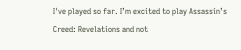I've played so far. I’m excited to play Assassin’s Creed: Revelations and not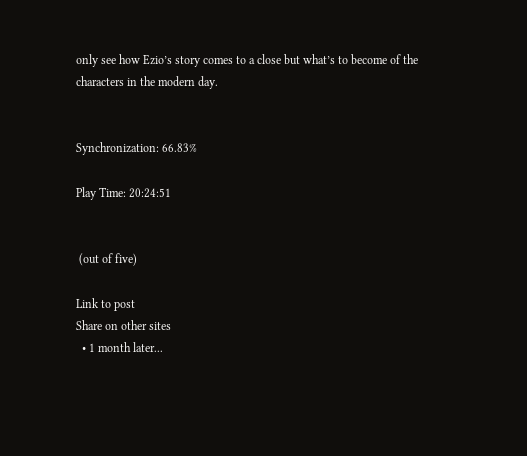only see how Ezio’s story comes to a close but what’s to become of the characters in the modern day.


Synchronization: 66.83%

Play Time: 20:24:51


 (out of five)

Link to post
Share on other sites
  • 1 month later...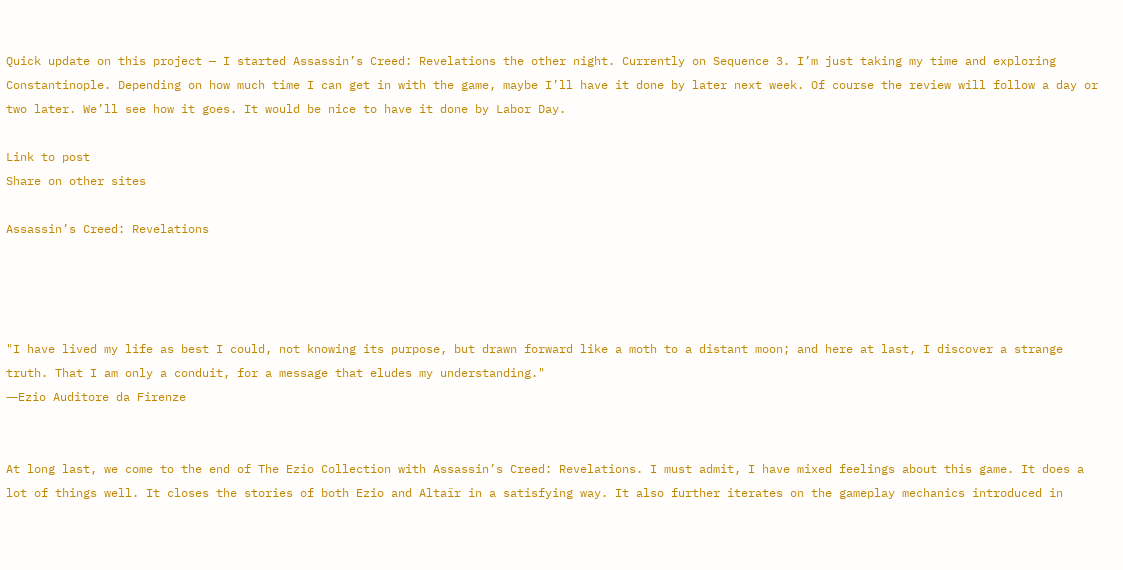Quick update on this project — I started Assassin’s Creed: Revelations the other night. Currently on Sequence 3. I’m just taking my time and exploring Constantinople. Depending on how much time I can get in with the game, maybe I’ll have it done by later next week. Of course the review will follow a day or two later. We’ll see how it goes. It would be nice to have it done by Labor Day.

Link to post
Share on other sites

Assassin’s Creed: Revelations




"I have lived my life as best I could, not knowing its purpose, but drawn forward like a moth to a distant moon; and here at last, I discover a strange truth. That I am only a conduit, for a message that eludes my understanding."
―Ezio Auditore da Firenze


At long last, we come to the end of The Ezio Collection with Assassin’s Creed: Revelations. I must admit, I have mixed feelings about this game. It does a lot of things well. It closes the stories of both Ezio and Altaïr in a satisfying way. It also further iterates on the gameplay mechanics introduced in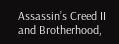Assassin’s Creed II and Brotherhood,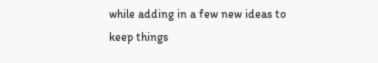while adding in a few new ideas to keep things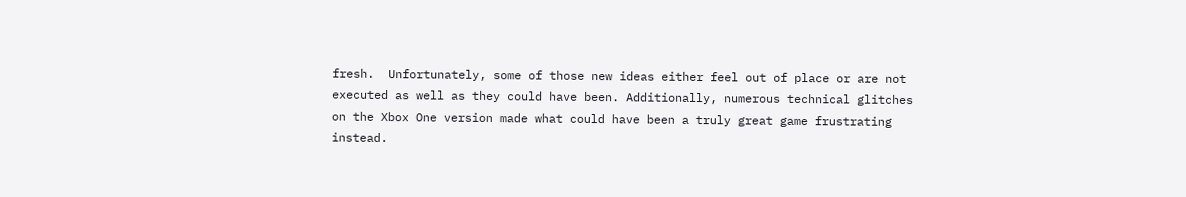fresh.  Unfortunately, some of those new ideas either feel out of place or are not executed as well as they could have been. Additionally, numerous technical glitches on the Xbox One version made what could have been a truly great game frustrating instead.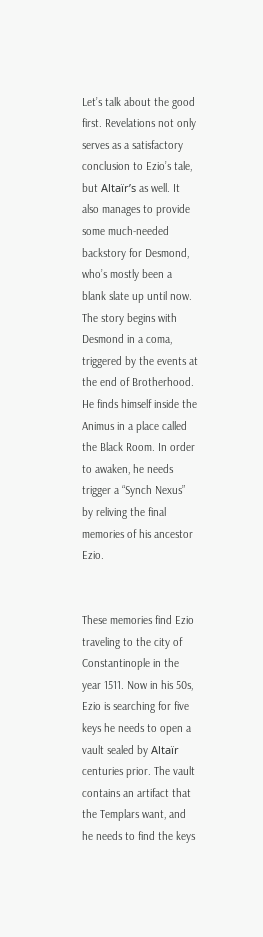Let’s talk about the good first. Revelations not only serves as a satisfactory conclusion to Ezio’s tale, but Altaïr’s as well. It also manages to provide some much-needed backstory for Desmond, who’s mostly been a blank slate up until now. The story begins with Desmond in a coma, triggered by the events at the end of Brotherhood. He finds himself inside the Animus in a place called the Black Room. In order to awaken, he needs trigger a “Synch Nexus” by reliving the final memories of his ancestor Ezio.


These memories find Ezio traveling to the city of Constantinople in the year 1511. Now in his 50s, Ezio is searching for five keys he needs to open a vault sealed by Altaïr centuries prior. The vault contains an artifact that the Templars want, and he needs to find the keys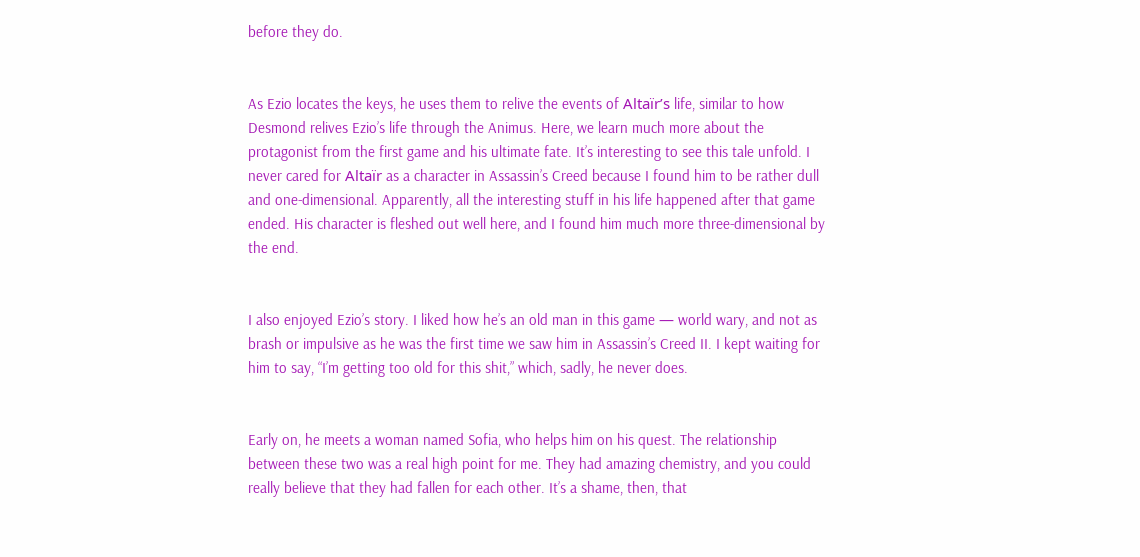before they do.


As Ezio locates the keys, he uses them to relive the events of Altaïr’s life, similar to how Desmond relives Ezio’s life through the Animus. Here, we learn much more about the protagonist from the first game and his ultimate fate. It’s interesting to see this tale unfold. I never cared for Altaïr as a character in Assassin’s Creed because I found him to be rather dull and one-dimensional. Apparently, all the interesting stuff in his life happened after that game ended. His character is fleshed out well here, and I found him much more three-dimensional by the end.


I also enjoyed Ezio’s story. I liked how he’s an old man in this game — world wary, and not as brash or impulsive as he was the first time we saw him in Assassin’s Creed II. I kept waiting for him to say, “I’m getting too old for this shit,” which, sadly, he never does.


Early on, he meets a woman named Sofia, who helps him on his quest. The relationship between these two was a real high point for me. They had amazing chemistry, and you could really believe that they had fallen for each other. It’s a shame, then, that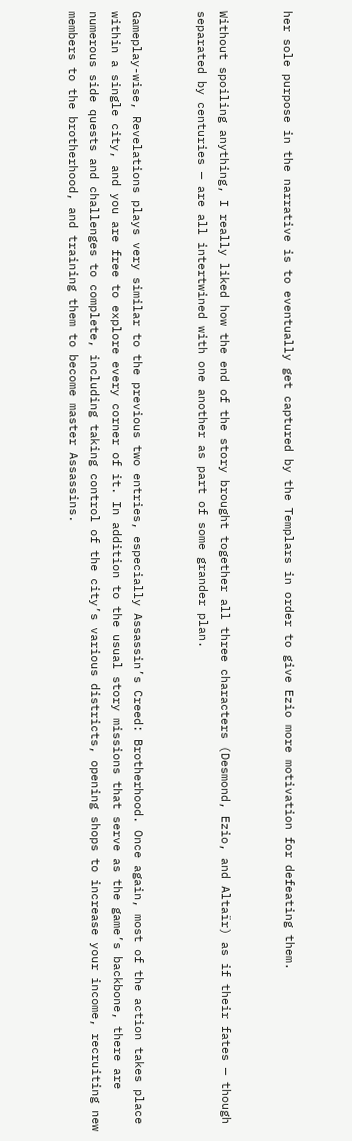her sole purpose in the narrative is to eventually get captured by the Templars in order to give Ezio more motivation for defeating them.


Without spoiling anything, I really liked how the end of the story brought together all three characters (Desmond, Ezio, and Altaïr) as if their fates — though separated by centuries — are all intertwined with one another as part of some grander plan.


Gameplay-wise, Revelations plays very similar to the previous two entries, especially Assassin’s Creed: Brotherhood. Once again, most of the action takes place within a single city, and you are free to explore every corner of it. In addition to the usual story missions that serve as the game’s backbone, there are numerous side quests and challenges to complete, including taking control of the city’s various districts, opening shops to increase your income, recruiting new members to the brotherhood, and training them to become master Assassins.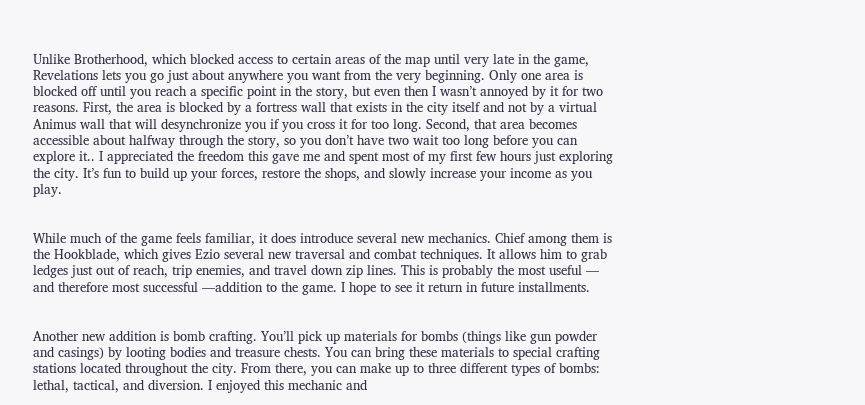Unlike Brotherhood, which blocked access to certain areas of the map until very late in the game, Revelations lets you go just about anywhere you want from the very beginning. Only one area is blocked off until you reach a specific point in the story, but even then I wasn’t annoyed by it for two reasons. First, the area is blocked by a fortress wall that exists in the city itself and not by a virtual Animus wall that will desynchronize you if you cross it for too long. Second, that area becomes accessible about halfway through the story, so you don’t have two wait too long before you can explore it.. I appreciated the freedom this gave me and spent most of my first few hours just exploring the city. It’s fun to build up your forces, restore the shops, and slowly increase your income as you play.


While much of the game feels familiar, it does introduce several new mechanics. Chief among them is the Hookblade, which gives Ezio several new traversal and combat techniques. It allows him to grab ledges just out of reach, trip enemies, and travel down zip lines. This is probably the most useful — and therefore most successful —addition to the game. I hope to see it return in future installments.


Another new addition is bomb crafting. You’ll pick up materials for bombs (things like gun powder and casings) by looting bodies and treasure chests. You can bring these materials to special crafting stations located throughout the city. From there, you can make up to three different types of bombs: lethal, tactical, and diversion. I enjoyed this mechanic and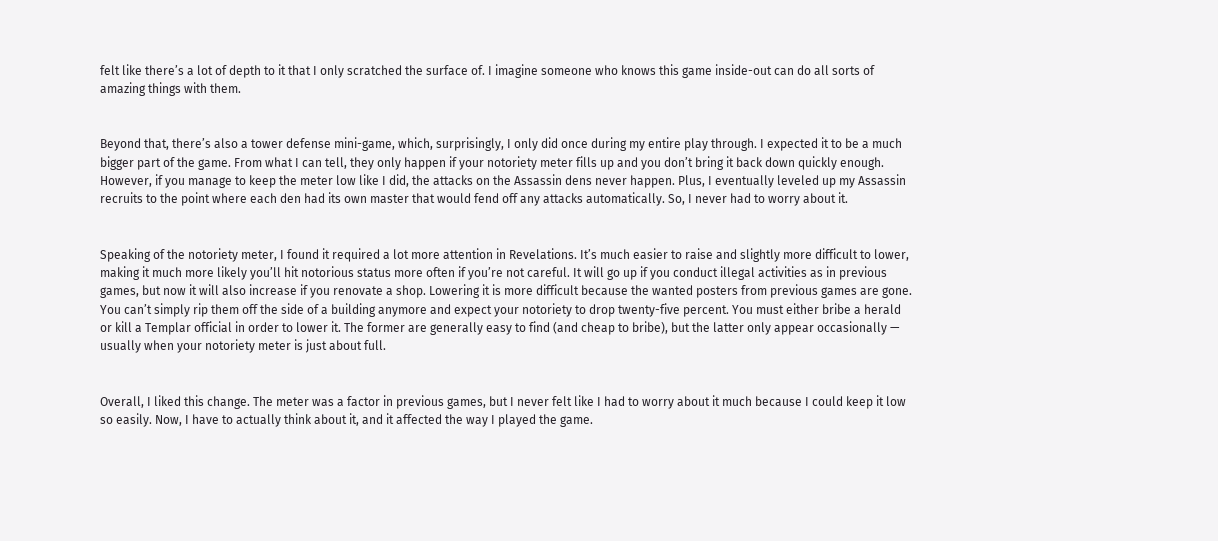felt like there’s a lot of depth to it that I only scratched the surface of. I imagine someone who knows this game inside-out can do all sorts of amazing things with them.


Beyond that, there’s also a tower defense mini-game, which, surprisingly, I only did once during my entire play through. I expected it to be a much bigger part of the game. From what I can tell, they only happen if your notoriety meter fills up and you don’t bring it back down quickly enough. However, if you manage to keep the meter low like I did, the attacks on the Assassin dens never happen. Plus, I eventually leveled up my Assassin recruits to the point where each den had its own master that would fend off any attacks automatically. So, I never had to worry about it.


Speaking of the notoriety meter, I found it required a lot more attention in Revelations. It’s much easier to raise and slightly more difficult to lower, making it much more likely you’ll hit notorious status more often if you’re not careful. It will go up if you conduct illegal activities as in previous games, but now it will also increase if you renovate a shop. Lowering it is more difficult because the wanted posters from previous games are gone. You can’t simply rip them off the side of a building anymore and expect your notoriety to drop twenty-five percent. You must either bribe a herald or kill a Templar official in order to lower it. The former are generally easy to find (and cheap to bribe), but the latter only appear occasionally — usually when your notoriety meter is just about full.


Overall, I liked this change. The meter was a factor in previous games, but I never felt like I had to worry about it much because I could keep it low so easily. Now, I have to actually think about it, and it affected the way I played the game.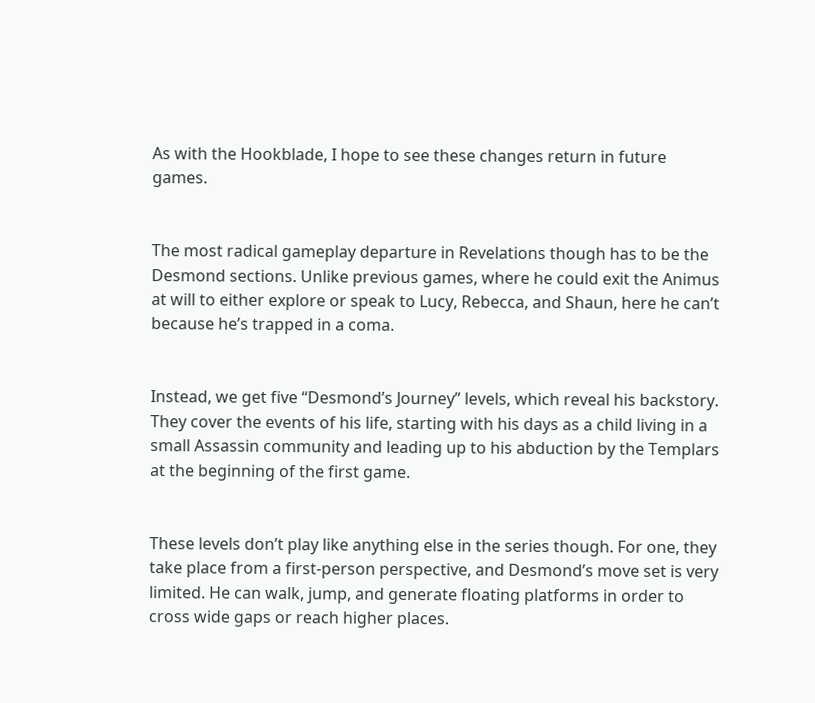As with the Hookblade, I hope to see these changes return in future games.


The most radical gameplay departure in Revelations though has to be the Desmond sections. Unlike previous games, where he could exit the Animus at will to either explore or speak to Lucy, Rebecca, and Shaun, here he can’t because he’s trapped in a coma.


Instead, we get five “Desmond’s Journey” levels, which reveal his backstory. They cover the events of his life, starting with his days as a child living in a small Assassin community and leading up to his abduction by the Templars at the beginning of the first game.


These levels don’t play like anything else in the series though. For one, they take place from a first-person perspective, and Desmond’s move set is very limited. He can walk, jump, and generate floating platforms in order to cross wide gaps or reach higher places.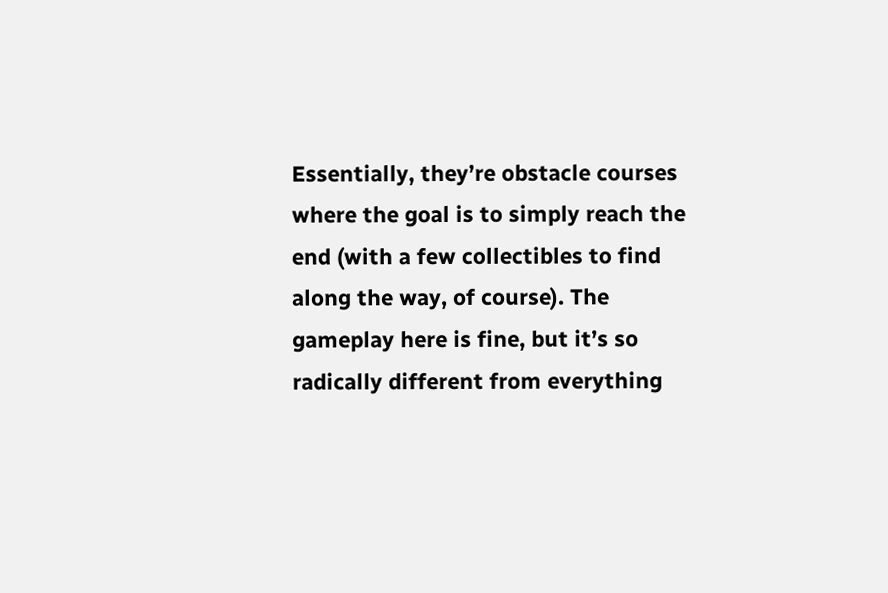Essentially, they’re obstacle courses where the goal is to simply reach the end (with a few collectibles to find along the way, of course). The gameplay here is fine, but it’s so radically different from everything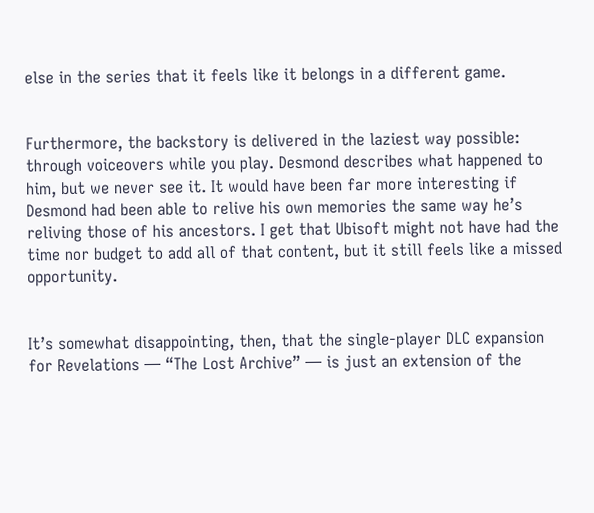else in the series that it feels like it belongs in a different game.


Furthermore, the backstory is delivered in the laziest way possible: through voiceovers while you play. Desmond describes what happened to him, but we never see it. It would have been far more interesting if Desmond had been able to relive his own memories the same way he’s reliving those of his ancestors. I get that Ubisoft might not have had the time nor budget to add all of that content, but it still feels like a missed opportunity.


It’s somewhat disappointing, then, that the single-player DLC expansion for Revelations — “The Lost Archive” — is just an extension of the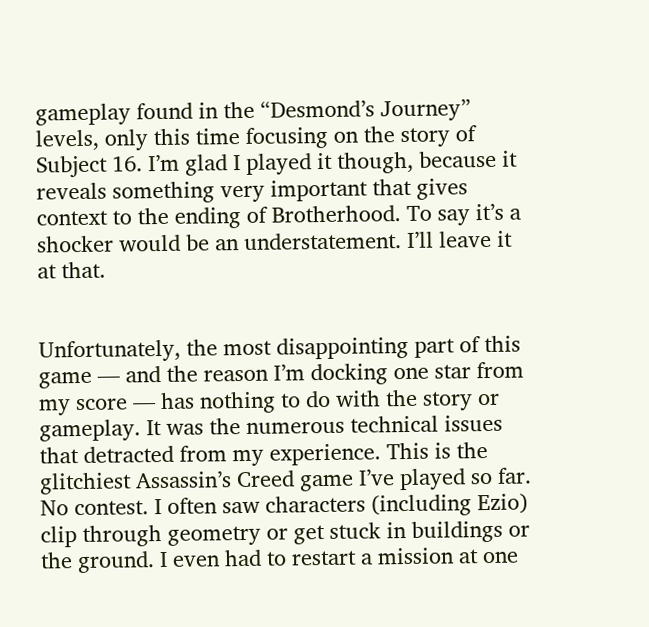gameplay found in the “Desmond’s Journey” levels, only this time focusing on the story of Subject 16. I’m glad I played it though, because it reveals something very important that gives context to the ending of Brotherhood. To say it’s a shocker would be an understatement. I’ll leave it at that.


Unfortunately, the most disappointing part of this game — and the reason I’m docking one star from my score — has nothing to do with the story or gameplay. It was the numerous technical issues that detracted from my experience. This is the glitchiest Assassin’s Creed game I’ve played so far. No contest. I often saw characters (including Ezio) clip through geometry or get stuck in buildings or the ground. I even had to restart a mission at one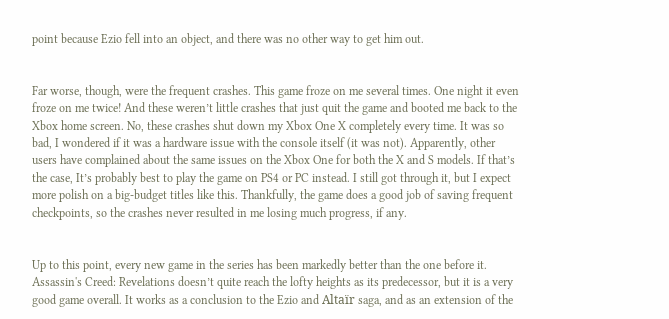point because Ezio fell into an object, and there was no other way to get him out.


Far worse, though, were the frequent crashes. This game froze on me several times. One night it even froze on me twice! And these weren’t little crashes that just quit the game and booted me back to the Xbox home screen. No, these crashes shut down my Xbox One X completely every time. It was so bad, I wondered if it was a hardware issue with the console itself (it was not). Apparently, other users have complained about the same issues on the Xbox One for both the X and S models. If that’s the case, It’s probably best to play the game on PS4 or PC instead. I still got through it, but I expect more polish on a big-budget titles like this. Thankfully, the game does a good job of saving frequent checkpoints, so the crashes never resulted in me losing much progress, if any.


Up to this point, every new game in the series has been markedly better than the one before it. Assassin's Creed: Revelations doesn’t quite reach the lofty heights as its predecessor, but it is a very good game overall. It works as a conclusion to the Ezio and Altaïr saga, and as an extension of the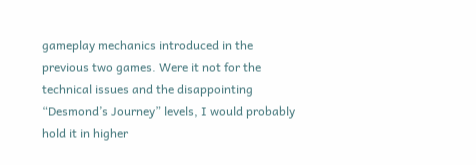gameplay mechanics introduced in the previous two games. Were it not for the technical issues and the disappointing “Desmond’s Journey” levels, I would probably hold it in higher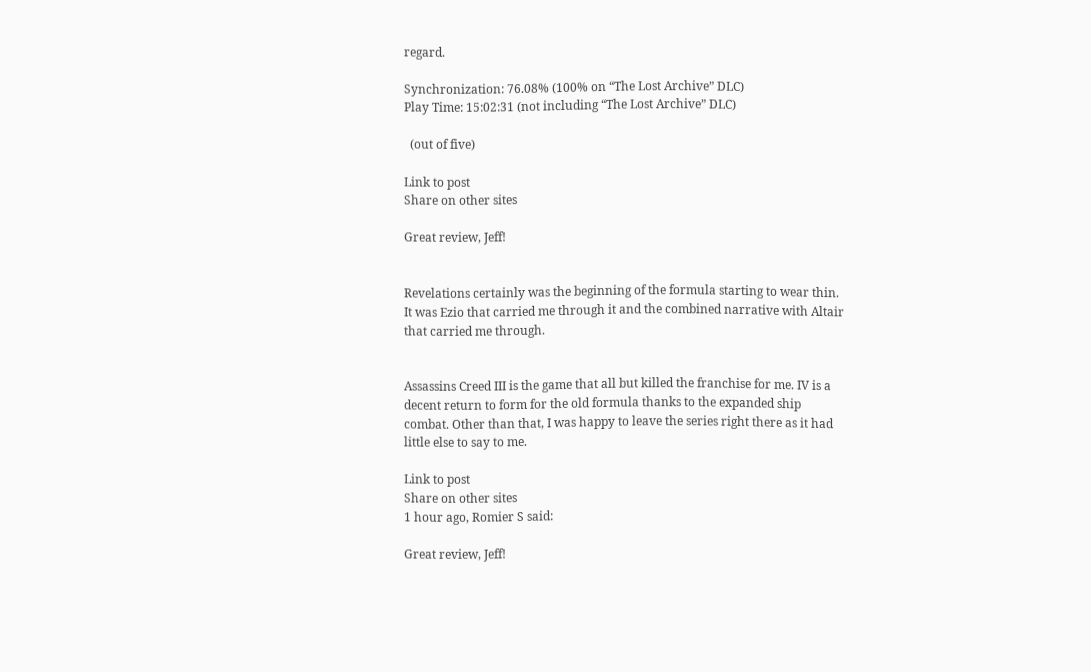regard.

Synchronization: 76.08% (100% on “The Lost Archive” DLC)
Play Time: 15:02:31 (not including “The Lost Archive” DLC)

  (out of five)

Link to post
Share on other sites

Great review, Jeff!


Revelations certainly was the beginning of the formula starting to wear thin. It was Ezio that carried me through it and the combined narrative with Altair that carried me through.


Assassins Creed III is the game that all but killed the franchise for me. IV is a decent return to form for the old formula thanks to the expanded ship combat. Other than that, I was happy to leave the series right there as it had little else to say to me.

Link to post
Share on other sites
1 hour ago, Romier S said:

Great review, Jeff!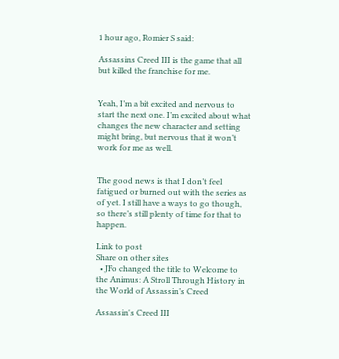1 hour ago, Romier S said:

Assassins Creed III is the game that all but killed the franchise for me.


Yeah, I’m a bit excited and nervous to start the next one. I’m excited about what changes the new character and setting might bring, but nervous that it won’t work for me as well.


The good news is that I don’t feel fatigued or burned out with the series as of yet. I still have a ways to go though, so there’s still plenty of time for that to happen.

Link to post
Share on other sites
  • JFo changed the title to Welcome to the Animus: A Stroll Through History in the World of Assassin’s Creed

Assassin's Creed III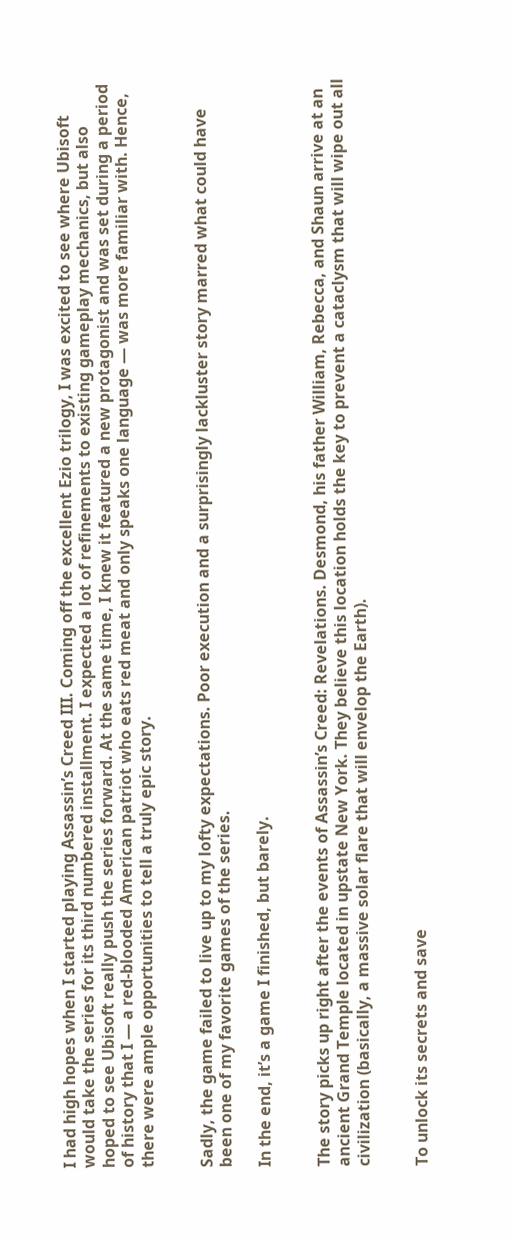I had high hopes when I started playing Assassin’s Creed III. Coming off the excellent Ezio trilogy, I was excited to see where Ubisoft would take the series for its third numbered installment. I expected a lot of refinements to existing gameplay mechanics, but also hoped to see Ubisoft really push the series forward. At the same time, I knew it featured a new protagonist and was set during a period of history that I — a red-blooded American patriot who eats red meat and only speaks one language — was more familiar with. Hence, there were ample opportunities to tell a truly epic story.


Sadly, the game failed to live up to my lofty expectations. Poor execution and a surprisingly lackluster story marred what could have been one of my favorite games of the series.

In the end, it’s a game I finished, but barely.


The story picks up right after the events of Assassin’s Creed: Revelations. Desmond, his father William, Rebecca, and Shaun arrive at an ancient Grand Temple located in upstate New York. They believe this location holds the key to prevent a cataclysm that will wipe out all civilization (basically, a massive solar flare that will envelop the Earth).


To unlock its secrets and save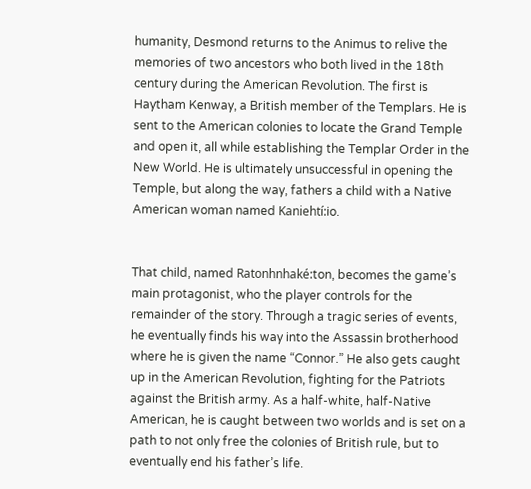humanity, Desmond returns to the Animus to relive the memories of two ancestors who both lived in the 18th century during the American Revolution. The first is Haytham Kenway, a British member of the Templars. He is sent to the American colonies to locate the Grand Temple and open it, all while establishing the Templar Order in the New World. He is ultimately unsuccessful in opening the Temple, but along the way, fathers a child with a Native American woman named Kaniehtí:io.


That child, named Ratonhnhaké:ton, becomes the game’s main protagonist, who the player controls for the remainder of the story. Through a tragic series of events, he eventually finds his way into the Assassin brotherhood where he is given the name “Connor.” He also gets caught up in the American Revolution, fighting for the Patriots against the British army. As a half-white, half-Native American, he is caught between two worlds and is set on a path to not only free the colonies of British rule, but to eventually end his father’s life.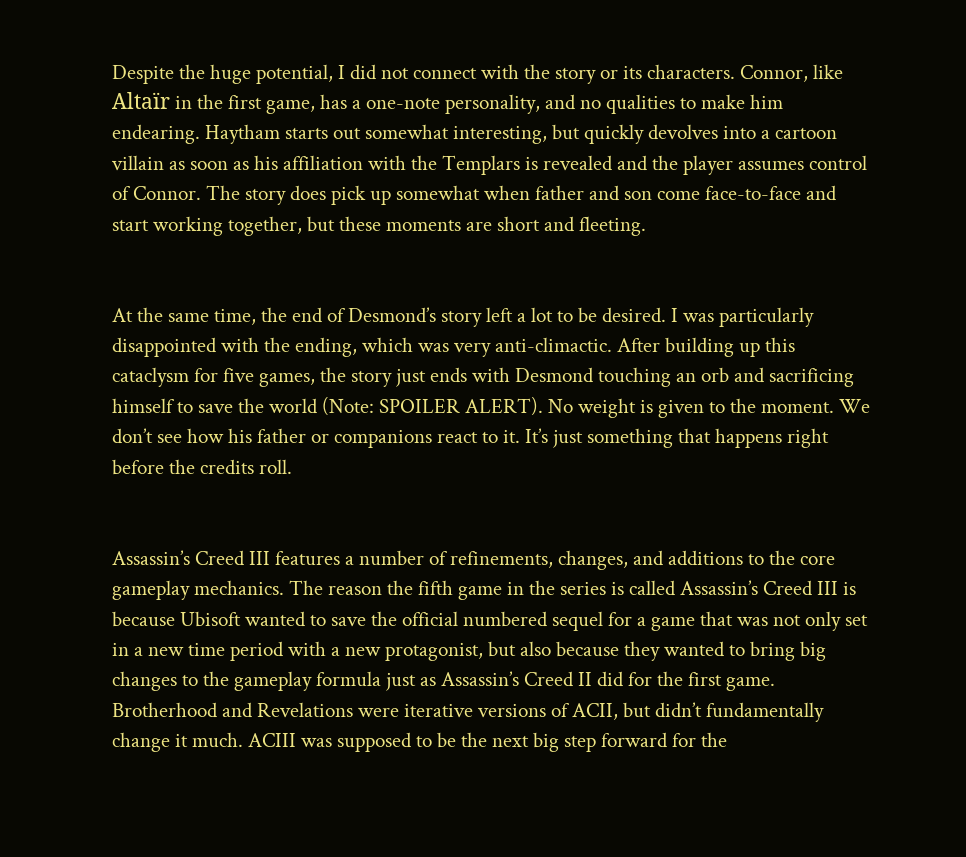Despite the huge potential, I did not connect with the story or its characters. Connor, like Altaïr in the first game, has a one-note personality, and no qualities to make him endearing. Haytham starts out somewhat interesting, but quickly devolves into a cartoon villain as soon as his affiliation with the Templars is revealed and the player assumes control of Connor. The story does pick up somewhat when father and son come face-to-face and start working together, but these moments are short and fleeting.


At the same time, the end of Desmond’s story left a lot to be desired. I was particularly disappointed with the ending, which was very anti-climactic. After building up this cataclysm for five games, the story just ends with Desmond touching an orb and sacrificing himself to save the world (Note: SPOILER ALERT). No weight is given to the moment. We don’t see how his father or companions react to it. It’s just something that happens right before the credits roll.


Assassin’s Creed III features a number of refinements, changes, and additions to the core gameplay mechanics. The reason the fifth game in the series is called Assassin’s Creed III is because Ubisoft wanted to save the official numbered sequel for a game that was not only set in a new time period with a new protagonist, but also because they wanted to bring big changes to the gameplay formula just as Assassin’s Creed II did for the first game. Brotherhood and Revelations were iterative versions of ACII, but didn’t fundamentally change it much. ACIII was supposed to be the next big step forward for the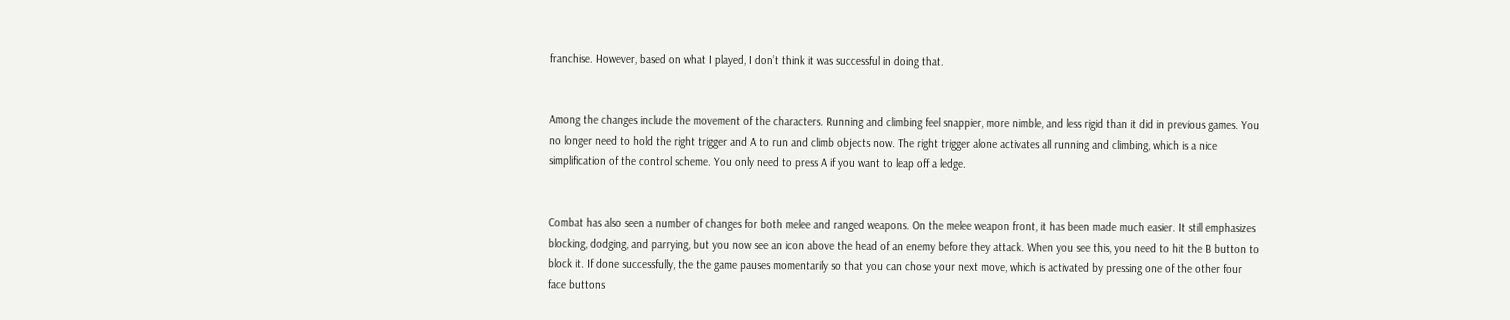franchise. However, based on what I played, I don’t think it was successful in doing that.


Among the changes include the movement of the characters. Running and climbing feel snappier, more nimble, and less rigid than it did in previous games. You no longer need to hold the right trigger and A to run and climb objects now. The right trigger alone activates all running and climbing, which is a nice simplification of the control scheme. You only need to press A if you want to leap off a ledge.


Combat has also seen a number of changes for both melee and ranged weapons. On the melee weapon front, it has been made much easier. It still emphasizes blocking, dodging, and parrying, but you now see an icon above the head of an enemy before they attack. When you see this, you need to hit the B button to block it. If done successfully, the the game pauses momentarily so that you can chose your next move, which is activated by pressing one of the other four face buttons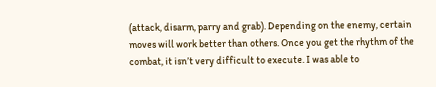(attack, disarm, parry and grab). Depending on the enemy, certain moves will work better than others. Once you get the rhythm of the combat, it isn’t very difficult to execute. I was able to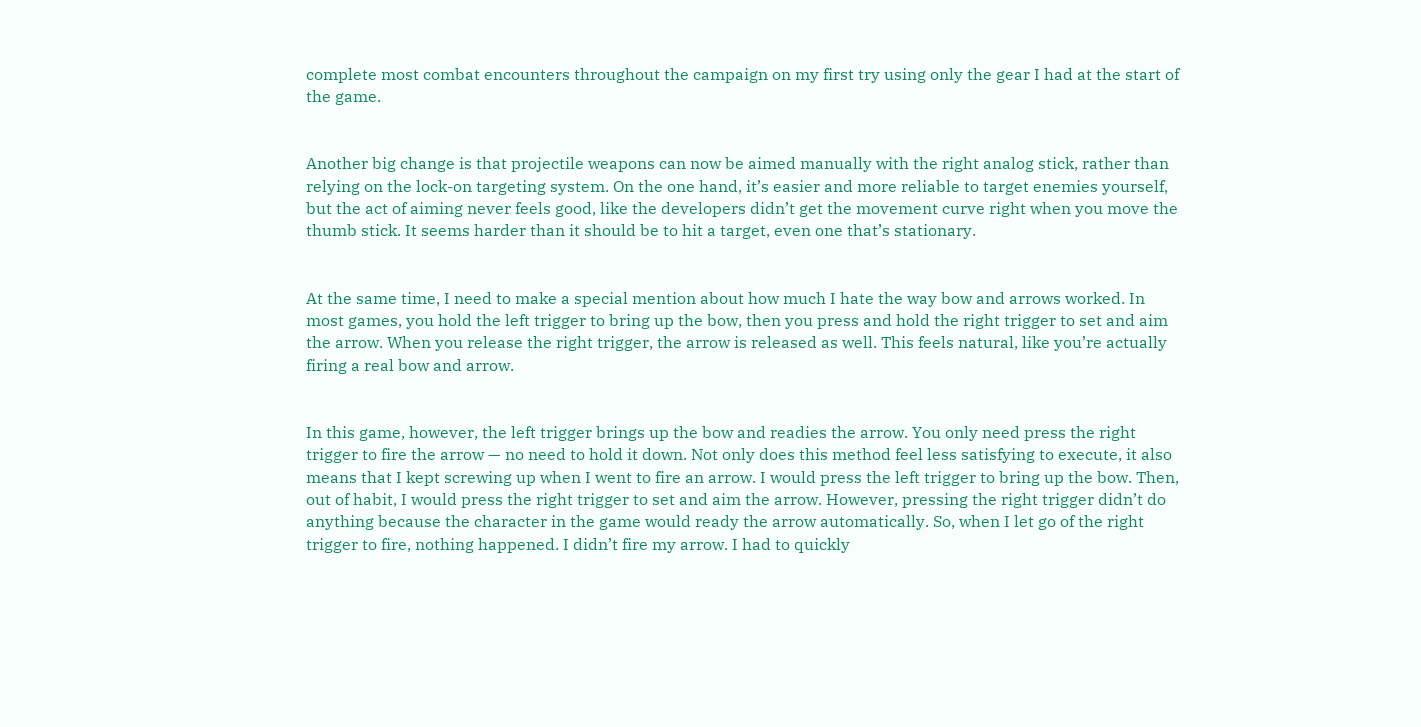complete most combat encounters throughout the campaign on my first try using only the gear I had at the start of the game.


Another big change is that projectile weapons can now be aimed manually with the right analog stick, rather than relying on the lock-on targeting system. On the one hand, it’s easier and more reliable to target enemies yourself, but the act of aiming never feels good, like the developers didn’t get the movement curve right when you move the thumb stick. It seems harder than it should be to hit a target, even one that’s stationary.


At the same time, I need to make a special mention about how much I hate the way bow and arrows worked. In most games, you hold the left trigger to bring up the bow, then you press and hold the right trigger to set and aim the arrow. When you release the right trigger, the arrow is released as well. This feels natural, like you’re actually firing a real bow and arrow.


In this game, however, the left trigger brings up the bow and readies the arrow. You only need press the right trigger to fire the arrow — no need to hold it down. Not only does this method feel less satisfying to execute, it also means that I kept screwing up when I went to fire an arrow. I would press the left trigger to bring up the bow. Then, out of habit, I would press the right trigger to set and aim the arrow. However, pressing the right trigger didn’t do anything because the character in the game would ready the arrow automatically. So, when I let go of the right trigger to fire, nothing happened. I didn’t fire my arrow. I had to quickly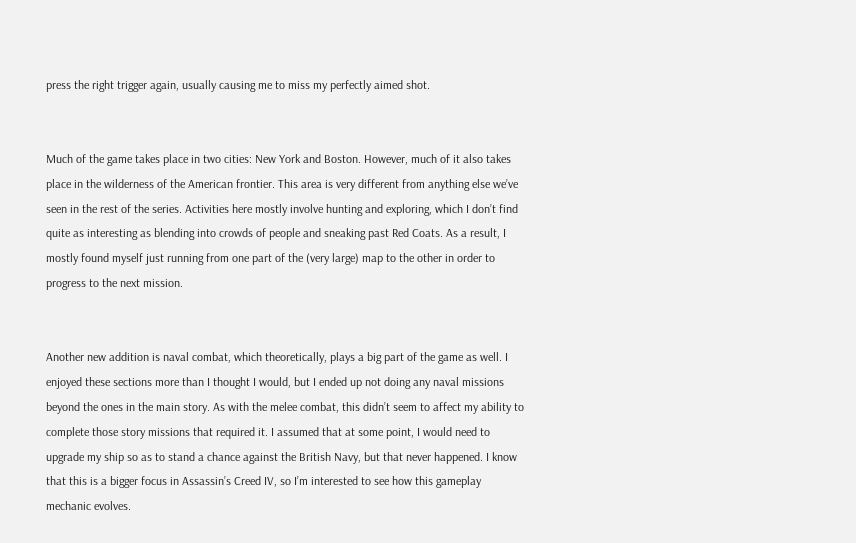press the right trigger again, usually causing me to miss my perfectly aimed shot.


Much of the game takes place in two cities: New York and Boston. However, much of it also takes place in the wilderness of the American frontier. This area is very different from anything else we’ve seen in the rest of the series. Activities here mostly involve hunting and exploring, which I don’t find quite as interesting as blending into crowds of people and sneaking past Red Coats. As a result, I mostly found myself just running from one part of the (very large) map to the other in order to progress to the next mission.


Another new addition is naval combat, which theoretically, plays a big part of the game as well. I enjoyed these sections more than I thought I would, but I ended up not doing any naval missions beyond the ones in the main story. As with the melee combat, this didn’t seem to affect my ability to complete those story missions that required it. I assumed that at some point, I would need to upgrade my ship so as to stand a chance against the British Navy, but that never happened. I know that this is a bigger focus in Assassin’s Creed IV, so I’m interested to see how this gameplay mechanic evolves.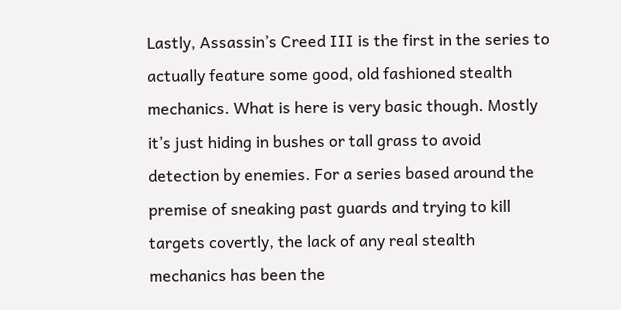Lastly, Assassin’s Creed III is the first in the series to actually feature some good, old fashioned stealth mechanics. What is here is very basic though. Mostly it’s just hiding in bushes or tall grass to avoid detection by enemies. For a series based around the premise of sneaking past guards and trying to kill targets covertly, the lack of any real stealth mechanics has been the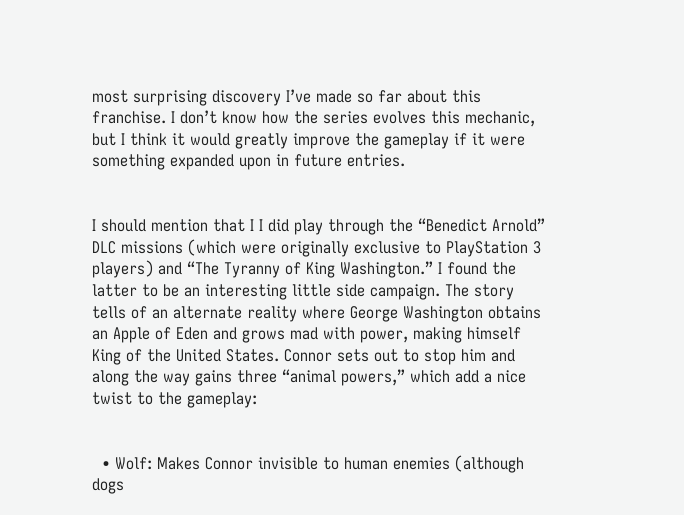most surprising discovery I’ve made so far about this franchise. I don’t know how the series evolves this mechanic, but I think it would greatly improve the gameplay if it were something expanded upon in future entries.


I should mention that I I did play through the “Benedict Arnold” DLC missions (which were originally exclusive to PlayStation 3 players) and “The Tyranny of King Washington.” I found the latter to be an interesting little side campaign. The story tells of an alternate reality where George Washington obtains an Apple of Eden and grows mad with power, making himself King of the United States. Connor sets out to stop him and along the way gains three “animal powers,” which add a nice twist to the gameplay:


  • Wolf: Makes Connor invisible to human enemies (although dogs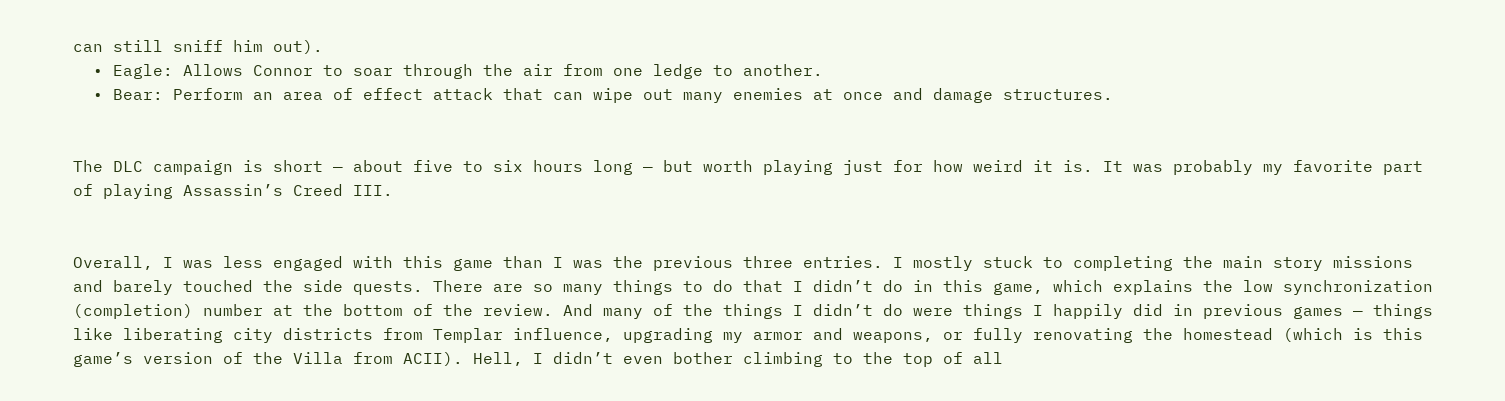can still sniff him out).
  • Eagle: Allows Connor to soar through the air from one ledge to another.
  • Bear: Perform an area of effect attack that can wipe out many enemies at once and damage structures.


The DLC campaign is short — about five to six hours long — but worth playing just for how weird it is. It was probably my favorite part of playing Assassin’s Creed III.


Overall, I was less engaged with this game than I was the previous three entries. I mostly stuck to completing the main story missions and barely touched the side quests. There are so many things to do that I didn’t do in this game, which explains the low synchronization (completion) number at the bottom of the review. And many of the things I didn’t do were things I happily did in previous games — things like liberating city districts from Templar influence, upgrading my armor and weapons, or fully renovating the homestead (which is this game’s version of the Villa from ACII). Hell, I didn’t even bother climbing to the top of all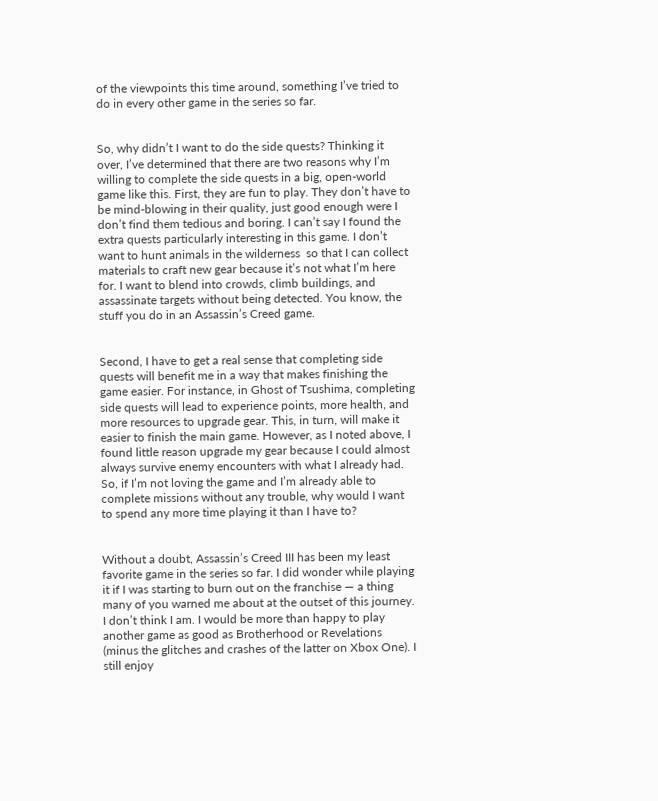of the viewpoints this time around, something I’ve tried to do in every other game in the series so far.


So, why didn’t I want to do the side quests? Thinking it over, I’ve determined that there are two reasons why I’m willing to complete the side quests in a big, open-world game like this. First, they are fun to play. They don’t have to be mind-blowing in their quality, just good enough were I don’t find them tedious and boring. I can’t say I found the extra quests particularly interesting in this game. I don’t want to hunt animals in the wilderness  so that I can collect materials to craft new gear because it’s not what I’m here for. I want to blend into crowds, climb buildings, and assassinate targets without being detected. You know, the stuff you do in an Assassin’s Creed game.


Second, I have to get a real sense that completing side quests will benefit me in a way that makes finishing the game easier. For instance, in Ghost of Tsushima, completing side quests will lead to experience points, more health, and more resources to upgrade gear. This, in turn, will make it easier to finish the main game. However, as I noted above, I found little reason upgrade my gear because I could almost always survive enemy encounters with what I already had. So, if I’m not loving the game and I’m already able to complete missions without any trouble, why would I want to spend any more time playing it than I have to?


Without a doubt, Assassin’s Creed III has been my least favorite game in the series so far. I did wonder while playing it if I was starting to burn out on the franchise — a thing many of you warned me about at the outset of this journey. I don’t think I am. I would be more than happy to play another game as good as Brotherhood or Revelations (minus the glitches and crashes of the latter on Xbox One). I still enjoy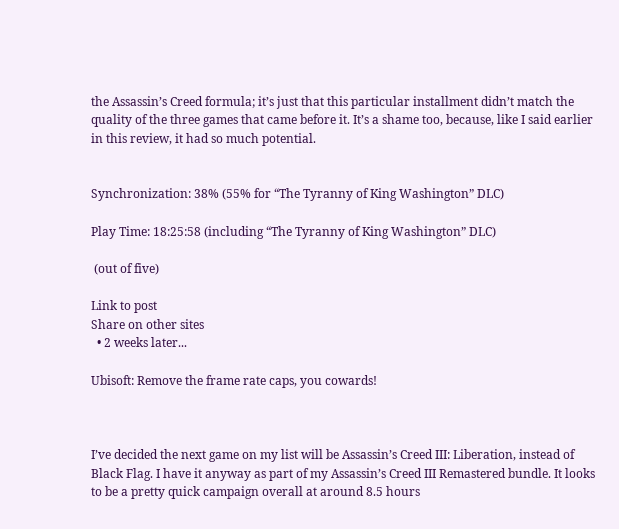the Assassin’s Creed formula; it’s just that this particular installment didn’t match the quality of the three games that came before it. It’s a shame too, because, like I said earlier in this review, it had so much potential.


Synchronization: 38% (55% for “The Tyranny of King Washington” DLC)

Play Time: 18:25:58 (including “The Tyranny of King Washington” DLC)

 (out of five)

Link to post
Share on other sites
  • 2 weeks later...

Ubisoft: Remove the frame rate caps, you cowards!



I’ve decided the next game on my list will be Assassin’s Creed III: Liberation, instead of Black Flag. I have it anyway as part of my Assassin’s Creed III Remastered bundle. It looks to be a pretty quick campaign overall at around 8.5 hours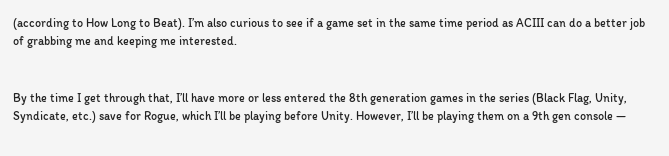(according to How Long to Beat). I’m also curious to see if a game set in the same time period as ACIII can do a better job of grabbing me and keeping me interested.


By the time I get through that, I’ll have more or less entered the 8th generation games in the series (Black Flag, Unity, Syndicate, etc.) save for Rogue, which I’ll be playing before Unity. However, I’ll be playing them on a 9th gen console —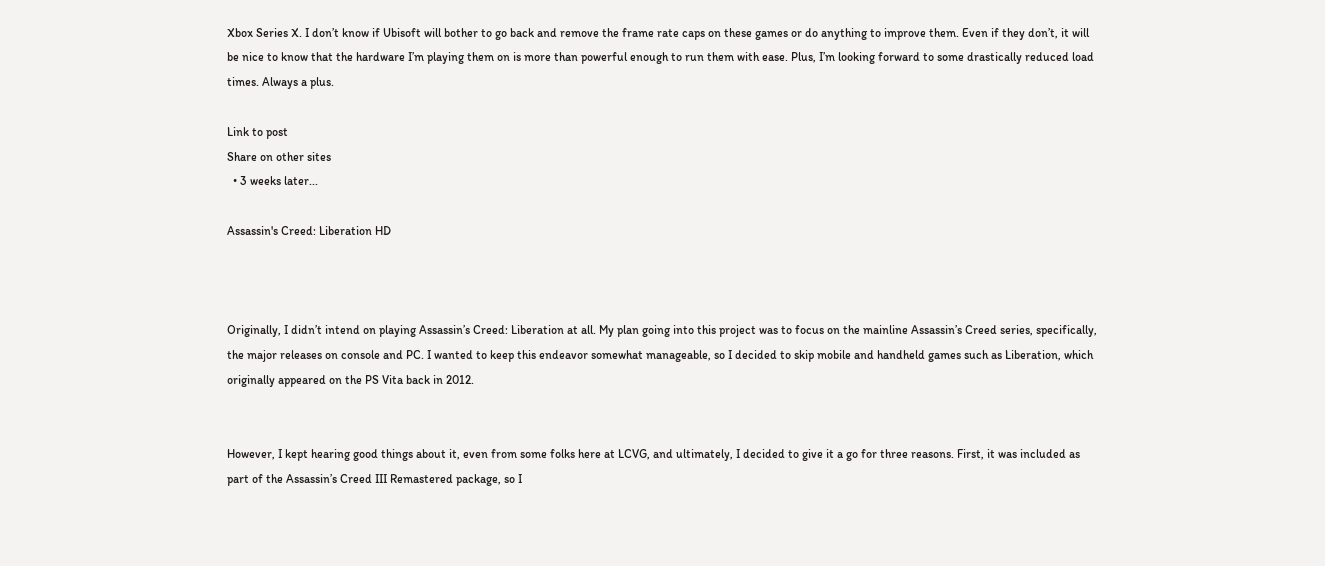Xbox Series X. I don’t know if Ubisoft will bother to go back and remove the frame rate caps on these games or do anything to improve them. Even if they don’t, it will be nice to know that the hardware I’m playing them on is more than powerful enough to run them with ease. Plus, I’m looking forward to some drastically reduced load times. Always a plus.

Link to post
Share on other sites
  • 3 weeks later...

Assassin's Creed: Liberation HD



Originally, I didn’t intend on playing Assassin’s Creed: Liberation at all. My plan going into this project was to focus on the mainline Assassin’s Creed series, specifically, the major releases on console and PC. I wanted to keep this endeavor somewhat manageable, so I decided to skip mobile and handheld games such as Liberation, which originally appeared on the PS Vita back in 2012.


However, I kept hearing good things about it, even from some folks here at LCVG, and ultimately, I decided to give it a go for three reasons. First, it was included as part of the Assassin’s Creed III Remastered package, so I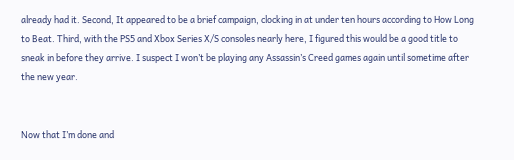already had it. Second, It appeared to be a brief campaign, clocking in at under ten hours according to How Long to Beat. Third, with the PS5 and Xbox Series X/S consoles nearly here, I figured this would be a good title to sneak in before they arrive. I suspect I won’t be playing any Assassin’s Creed games again until sometime after the new year.


Now that I’m done and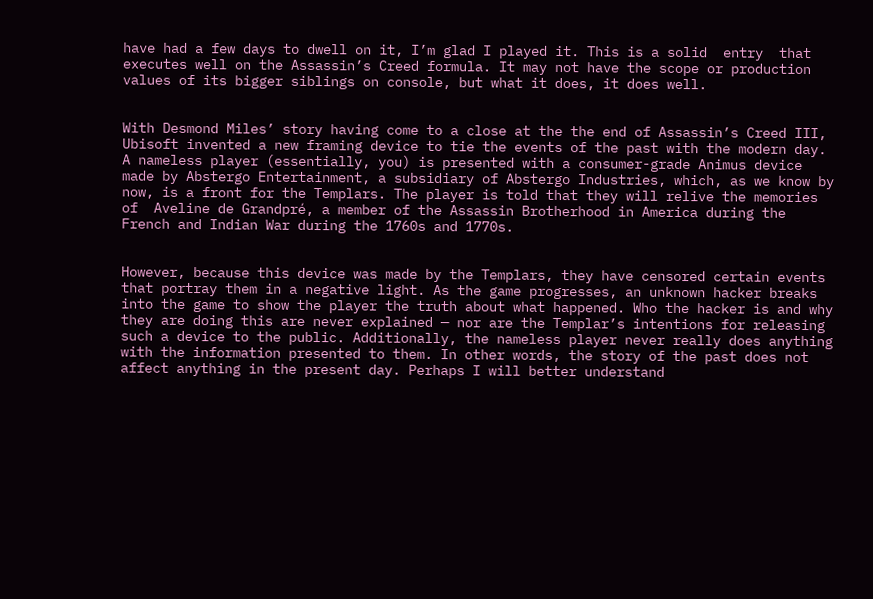have had a few days to dwell on it, I’m glad I played it. This is a solid  entry  that executes well on the Assassin’s Creed formula. It may not have the scope or production values of its bigger siblings on console, but what it does, it does well.


With Desmond Miles’ story having come to a close at the the end of Assassin’s Creed III, Ubisoft invented a new framing device to tie the events of the past with the modern day. A nameless player (essentially, you) is presented with a consumer-grade Animus device made by Abstergo Entertainment, a subsidiary of Abstergo Industries, which, as we know by now, is a front for the Templars. The player is told that they will relive the memories of  Aveline de Grandpré, a member of the Assassin Brotherhood in America during the French and Indian War during the 1760s and 1770s.


However, because this device was made by the Templars, they have censored certain events that portray them in a negative light. As the game progresses, an unknown hacker breaks into the game to show the player the truth about what happened. Who the hacker is and why they are doing this are never explained — nor are the Templar’s intentions for releasing such a device to the public. Additionally, the nameless player never really does anything with the information presented to them. In other words, the story of the past does not affect anything in the present day. Perhaps I will better understand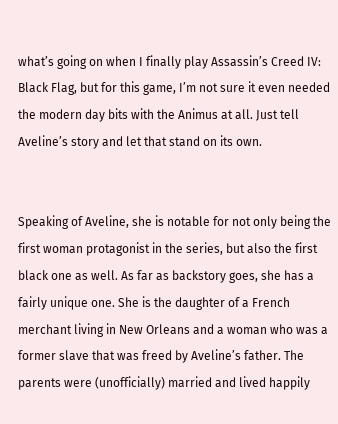what’s going on when I finally play Assassin’s Creed IV: Black Flag, but for this game, I’m not sure it even needed the modern day bits with the Animus at all. Just tell Aveline’s story and let that stand on its own.


Speaking of Aveline, she is notable for not only being the first woman protagonist in the series, but also the first black one as well. As far as backstory goes, she has a fairly unique one. She is the daughter of a French merchant living in New Orleans and a woman who was a former slave that was freed by Aveline’s father. The parents were (unofficially) married and lived happily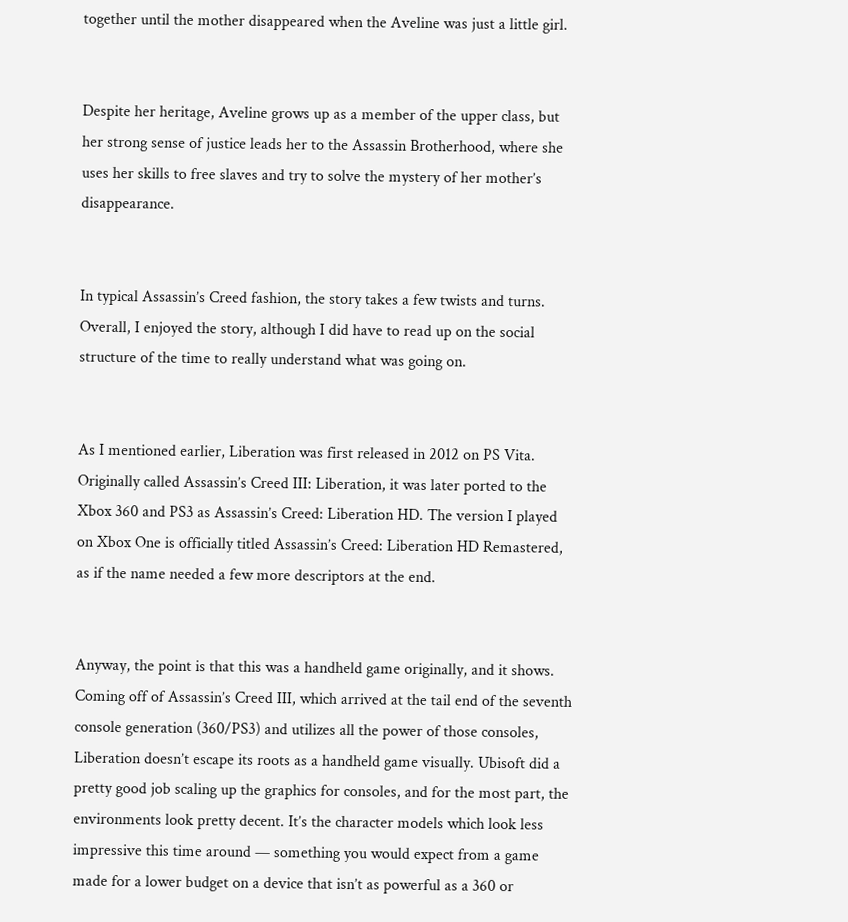together until the mother disappeared when the Aveline was just a little girl.


Despite her heritage, Aveline grows up as a member of the upper class, but her strong sense of justice leads her to the Assassin Brotherhood, where she uses her skills to free slaves and try to solve the mystery of her mother’s disappearance.


In typical Assassin’s Creed fashion, the story takes a few twists and turns. Overall, I enjoyed the story, although I did have to read up on the social structure of the time to really understand what was going on.


As I mentioned earlier, Liberation was first released in 2012 on PS Vita. Originally called Assassin’s Creed III: Liberation, it was later ported to the Xbox 360 and PS3 as Assassin’s Creed: Liberation HD. The version I played on Xbox One is officially titled Assassin’s Creed: Liberation HD Remastered, as if the name needed a few more descriptors at the end.


Anyway, the point is that this was a handheld game originally, and it shows. Coming off of Assassin’s Creed III, which arrived at the tail end of the seventh console generation (360/PS3) and utilizes all the power of those consoles, Liberation doesn’t escape its roots as a handheld game visually. Ubisoft did a pretty good job scaling up the graphics for consoles, and for the most part, the environments look pretty decent. It’s the character models which look less impressive this time around — something you would expect from a game made for a lower budget on a device that isn’t as powerful as a 360 or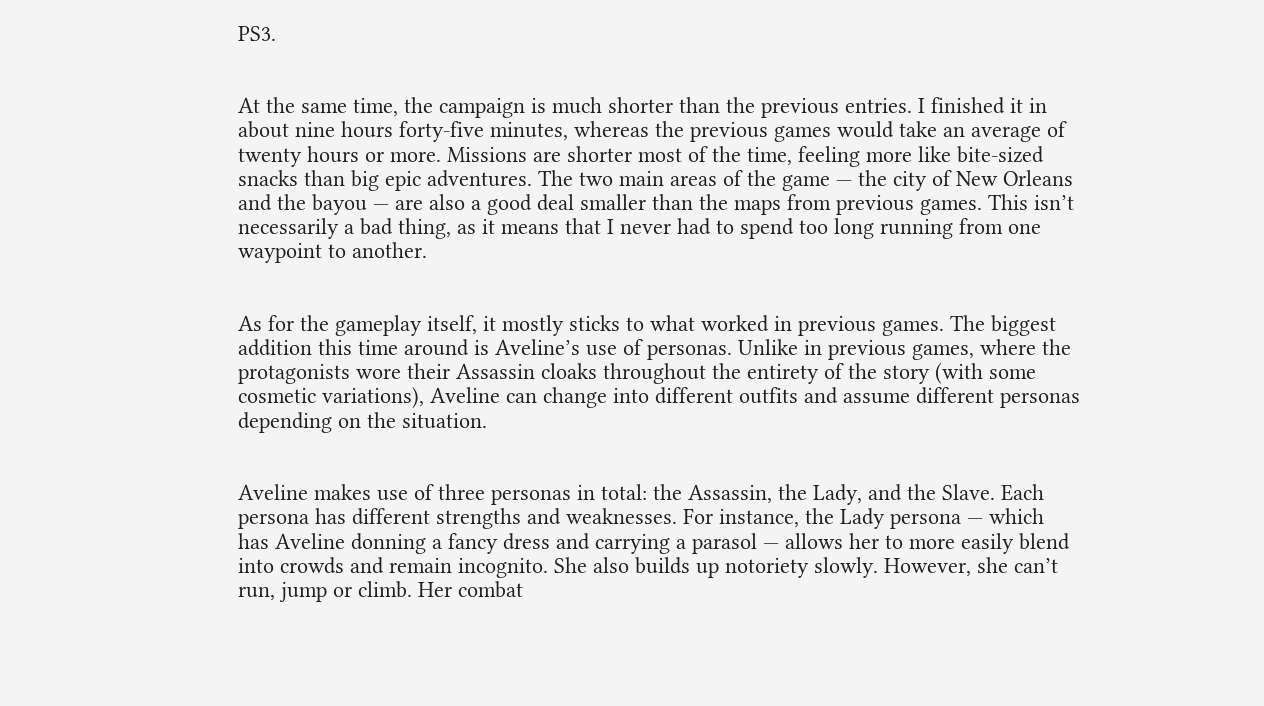PS3.


At the same time, the campaign is much shorter than the previous entries. I finished it in about nine hours forty-five minutes, whereas the previous games would take an average of twenty hours or more. Missions are shorter most of the time, feeling more like bite-sized snacks than big epic adventures. The two main areas of the game — the city of New Orleans and the bayou — are also a good deal smaller than the maps from previous games. This isn’t necessarily a bad thing, as it means that I never had to spend too long running from one waypoint to another.


As for the gameplay itself, it mostly sticks to what worked in previous games. The biggest addition this time around is Aveline’s use of personas. Unlike in previous games, where the protagonists wore their Assassin cloaks throughout the entirety of the story (with some cosmetic variations), Aveline can change into different outfits and assume different personas depending on the situation.


Aveline makes use of three personas in total: the Assassin, the Lady, and the Slave. Each persona has different strengths and weaknesses. For instance, the Lady persona — which has Aveline donning a fancy dress and carrying a parasol — allows her to more easily blend into crowds and remain incognito. She also builds up notoriety slowly. However, she can’t run, jump or climb. Her combat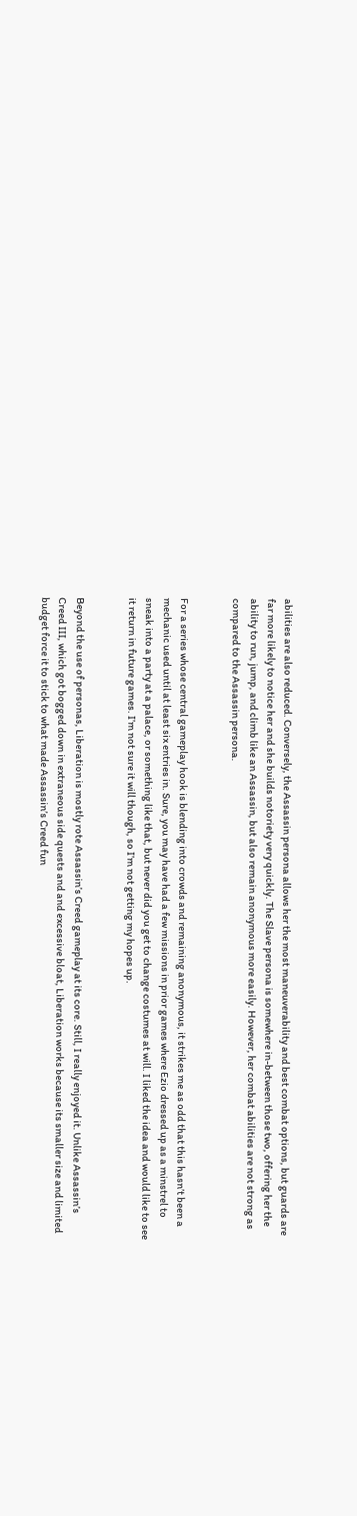abilities are also reduced. Conversely, the Assassin persona allows her the most maneuverability and best combat options, but guards are far more likely to notice her and she builds notoriety very quickly. The Slave persona is somewhere in-between those two, offering her the ability to run, jump, and climb like an Assassin, but also remain anonymous more easily. However, her combat abilities are not strong as compared to the Assassin persona.


For a series whose central gameplay hook is blending into crowds and remaining anonymous, it strikes me as odd that this hasn’t been a mechanic used until at least six entries in. Sure, you may have had a few missions in prior games where Ezio dressed up as a minstrel to sneak into a party at a palace, or something like that, but never did you get to change costumes at will. I liked the idea and would like to see it return in future games. I’m not sure it will though, so I’m not getting my hopes up.


Beyond the use of personas, Liberation is mostly rote Assassin’s Creed gameplay at its core. Still, I really enjoyed it. Unlike Assassin’s Creed III, which got bogged down in extraneous side quests and and excessive bloat, Liberation works because its smaller size and limited budget force it to stick to what made Assassin’s Creed fun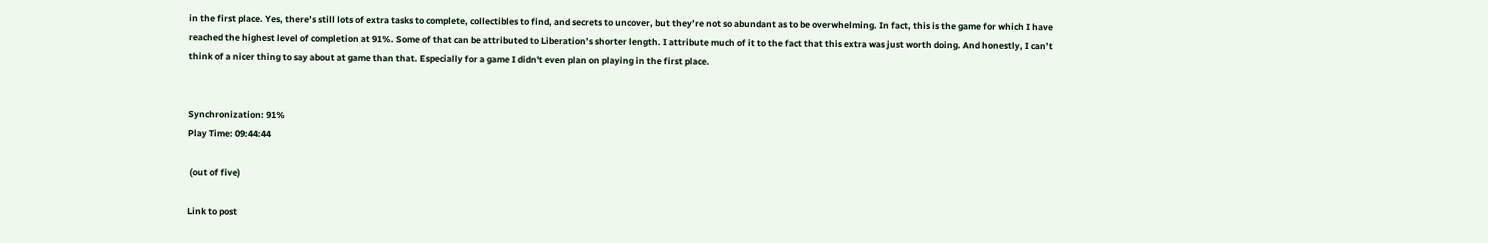in the first place. Yes, there’s still lots of extra tasks to complete, collectibles to find, and secrets to uncover, but they’re not so abundant as to be overwhelming. In fact, this is the game for which I have reached the highest level of completion at 91%. Some of that can be attributed to Liberation’s shorter length. I attribute much of it to the fact that this extra was just worth doing. And honestly, I can’t think of a nicer thing to say about at game than that. Especially for a game I didn't even plan on playing in the first place.


Synchronization: 91%
Play Time: 09:44:44

 (out of five)

Link to post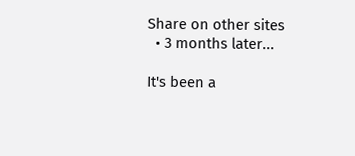Share on other sites
  • 3 months later...

It's been a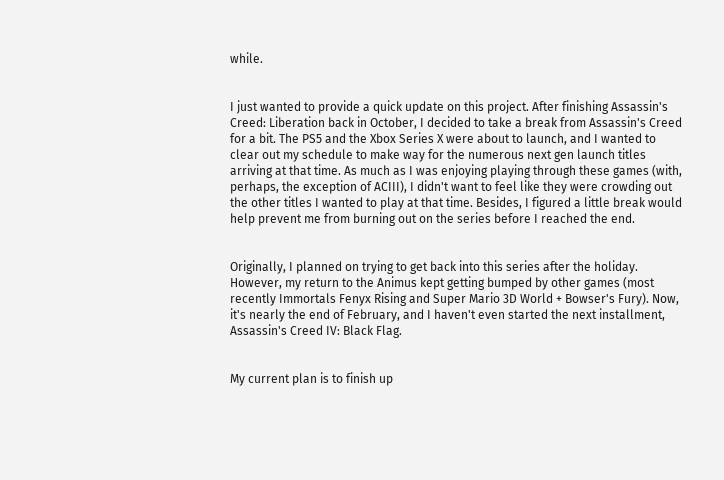while.


I just wanted to provide a quick update on this project. After finishing Assassin's Creed: Liberation back in October, I decided to take a break from Assassin's Creed for a bit. The PS5 and the Xbox Series X were about to launch, and I wanted to clear out my schedule to make way for the numerous next gen launch titles arriving at that time. As much as I was enjoying playing through these games (with, perhaps, the exception of ACIII), I didn't want to feel like they were crowding out the other titles I wanted to play at that time. Besides, I figured a little break would help prevent me from burning out on the series before I reached the end.


Originally, I planned on trying to get back into this series after the holiday. However, my return to the Animus kept getting bumped by other games (most recently Immortals Fenyx Rising and Super Mario 3D World + Bowser's Fury). Now, it's nearly the end of February, and I haven't even started the next installment, Assassin's Creed IV: Black Flag.


My current plan is to finish up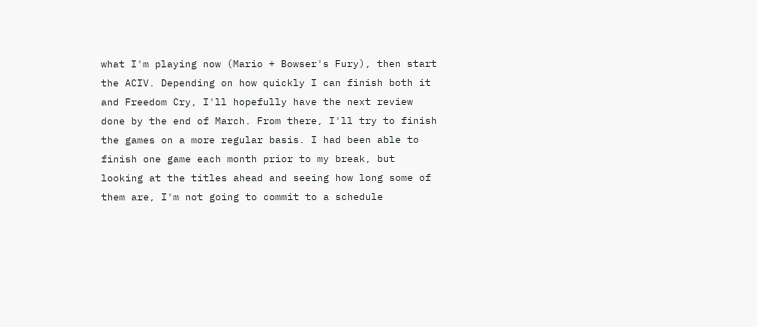what I'm playing now (Mario + Bowser's Fury), then start the ACIV. Depending on how quickly I can finish both it and Freedom Cry, I'll hopefully have the next review done by the end of March. From there, I'll try to finish the games on a more regular basis. I had been able to finish one game each month prior to my break, but looking at the titles ahead and seeing how long some of them are, I'm not going to commit to a schedule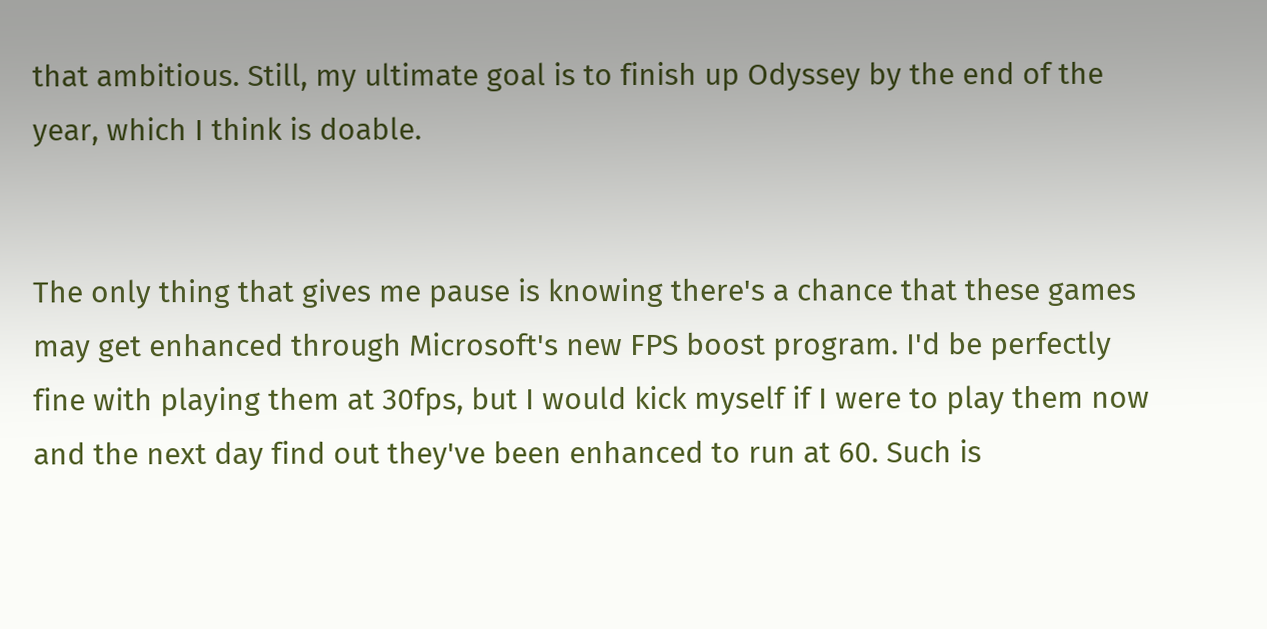that ambitious. Still, my ultimate goal is to finish up Odyssey by the end of the year, which I think is doable.


The only thing that gives me pause is knowing there's a chance that these games may get enhanced through Microsoft's new FPS boost program. I'd be perfectly fine with playing them at 30fps, but I would kick myself if I were to play them now and the next day find out they've been enhanced to run at 60. Such is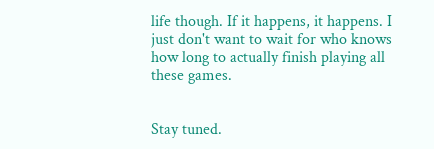life though. If it happens, it happens. I just don't want to wait for who knows how long to actually finish playing all these games.


Stay tuned.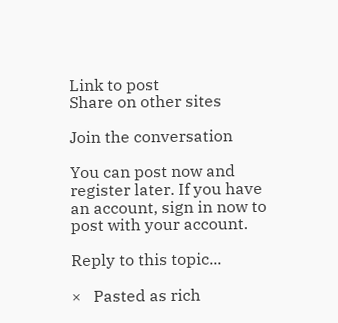Link to post
Share on other sites

Join the conversation

You can post now and register later. If you have an account, sign in now to post with your account.

Reply to this topic...

×   Pasted as rich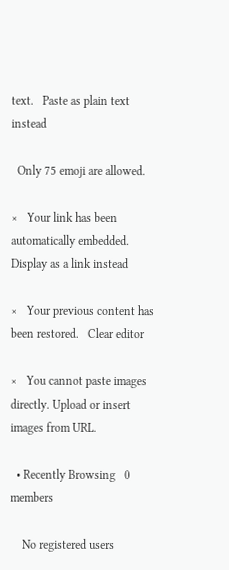text.   Paste as plain text instead

  Only 75 emoji are allowed.

×   Your link has been automatically embedded.   Display as a link instead

×   Your previous content has been restored.   Clear editor

×   You cannot paste images directly. Upload or insert images from URL.

  • Recently Browsing   0 members

    No registered users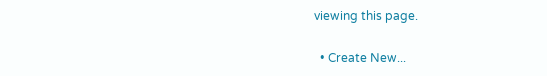viewing this page.

  • Create New...